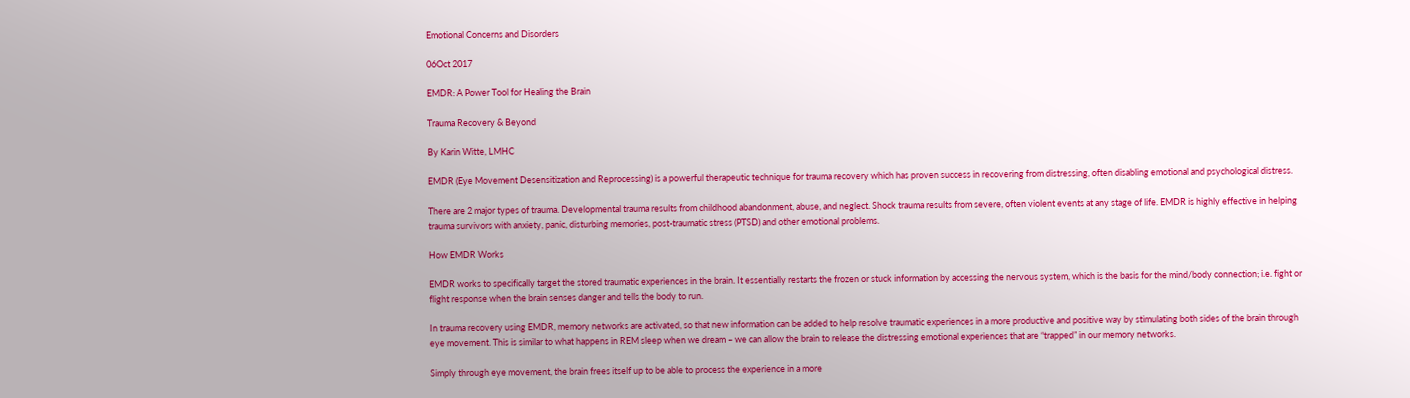Emotional Concerns and Disorders

06Oct 2017

EMDR: A Power Tool for Healing the Brain

Trauma Recovery & Beyond

By Karin Witte, LMHC

EMDR (Eye Movement Desensitization and Reprocessing) is a powerful therapeutic technique for trauma recovery which has proven success in recovering from distressing, often disabling emotional and psychological distress.

There are 2 major types of trauma. Developmental trauma results from childhood abandonment, abuse, and neglect. Shock trauma results from severe, often violent events at any stage of life. EMDR is highly effective in helping trauma survivors with anxiety, panic, disturbing memories, post-traumatic stress (PTSD) and other emotional problems.

How EMDR Works

EMDR works to specifically target the stored traumatic experiences in the brain. It essentially restarts the frozen or stuck information by accessing the nervous system, which is the basis for the mind/body connection; i.e. fight or flight response when the brain senses danger and tells the body to run.

In trauma recovery using EMDR, memory networks are activated, so that new information can be added to help resolve traumatic experiences in a more productive and positive way by stimulating both sides of the brain through eye movement. This is similar to what happens in REM sleep when we dream – we can allow the brain to release the distressing emotional experiences that are “trapped” in our memory networks.

Simply through eye movement, the brain frees itself up to be able to process the experience in a more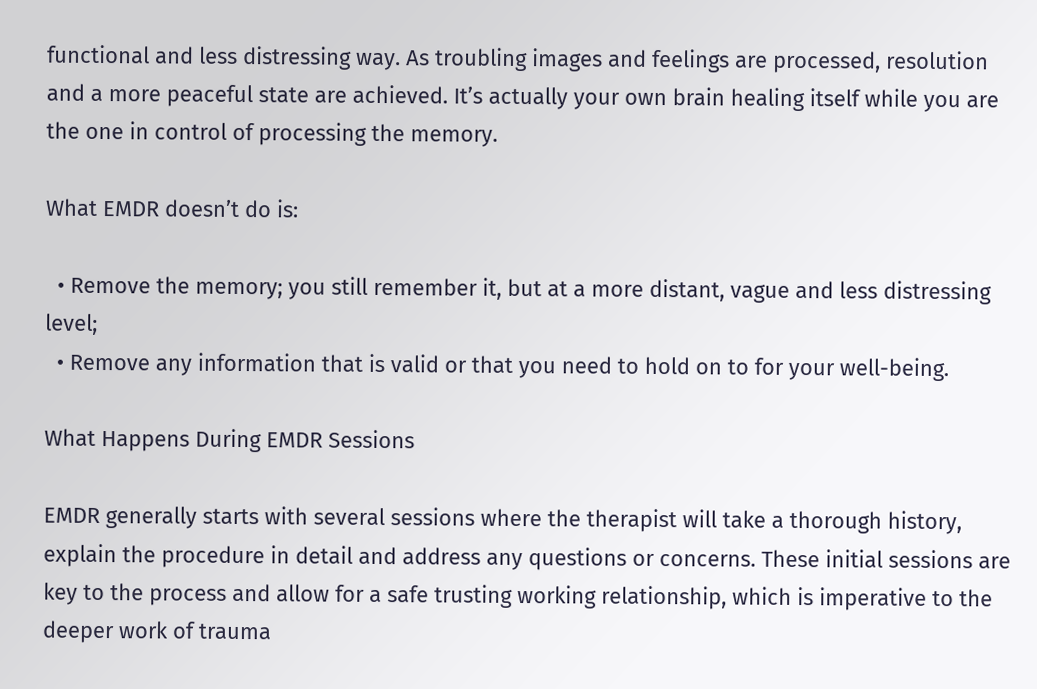functional and less distressing way. As troubling images and feelings are processed, resolution and a more peaceful state are achieved. It’s actually your own brain healing itself while you are the one in control of processing the memory.

What EMDR doesn’t do is:

  • Remove the memory; you still remember it, but at a more distant, vague and less distressing level;
  • Remove any information that is valid or that you need to hold on to for your well-being.

What Happens During EMDR Sessions

EMDR generally starts with several sessions where the therapist will take a thorough history, explain the procedure in detail and address any questions or concerns. These initial sessions are key to the process and allow for a safe trusting working relationship, which is imperative to the deeper work of trauma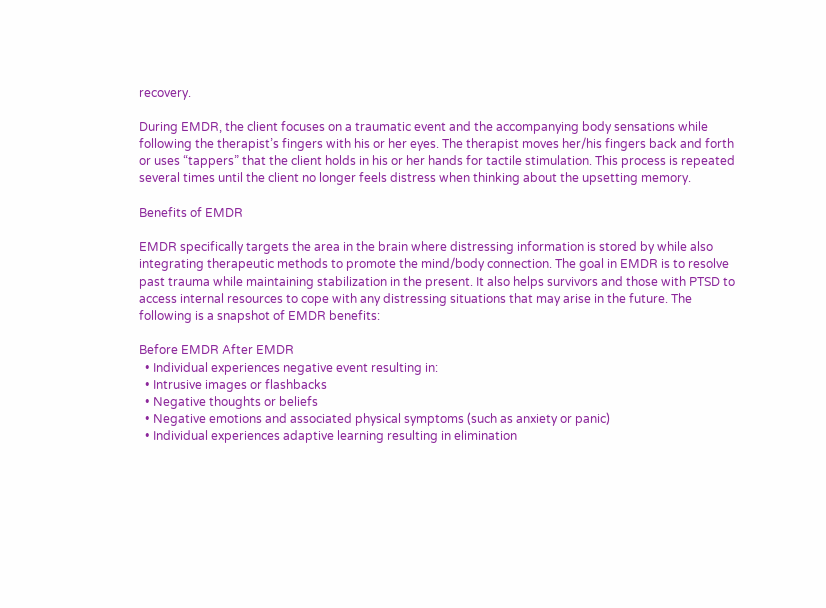recovery.

During EMDR, the client focuses on a traumatic event and the accompanying body sensations while following the therapist’s fingers with his or her eyes. The therapist moves her/his fingers back and forth or uses “tappers” that the client holds in his or her hands for tactile stimulation. This process is repeated several times until the client no longer feels distress when thinking about the upsetting memory.

Benefits of EMDR

EMDR specifically targets the area in the brain where distressing information is stored by while also integrating therapeutic methods to promote the mind/body connection. The goal in EMDR is to resolve past trauma while maintaining stabilization in the present. It also helps survivors and those with PTSD to access internal resources to cope with any distressing situations that may arise in the future. The following is a snapshot of EMDR benefits:

Before EMDR After EMDR
  • Individual experiences negative event resulting in:
  • Intrusive images or flashbacks
  • Negative thoughts or beliefs
  • Negative emotions and associated physical symptoms (such as anxiety or panic)
  • Individual experiences adaptive learning resulting in elimination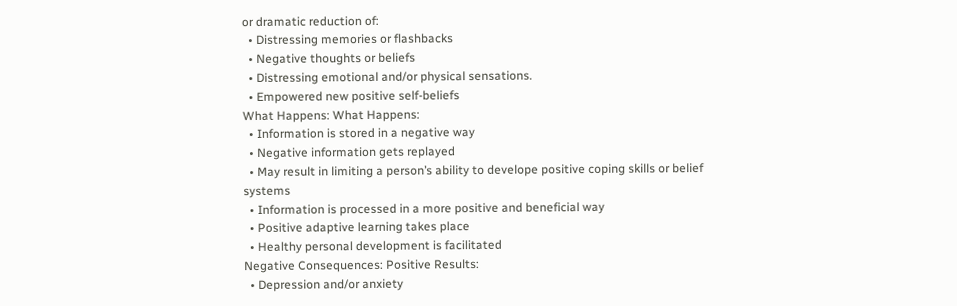or dramatic reduction of:
  • Distressing memories or flashbacks
  • Negative thoughts or beliefs
  • Distressing emotional and/or physical sensations.
  • Empowered new positive self-beliefs
What Happens: What Happens:
  • Information is stored in a negative way
  • Negative information gets replayed
  • May result in limiting a person’s ability to develope positive coping skills or belief systems
  • Information is processed in a more positive and beneficial way
  • Positive adaptive learning takes place
  • Healthy personal development is facilitated
Negative Consequences: Positive Results:
  • Depression and/or anxiety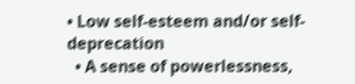• Low self-esteem and/or self-deprecation
  • A sense of powerlessness,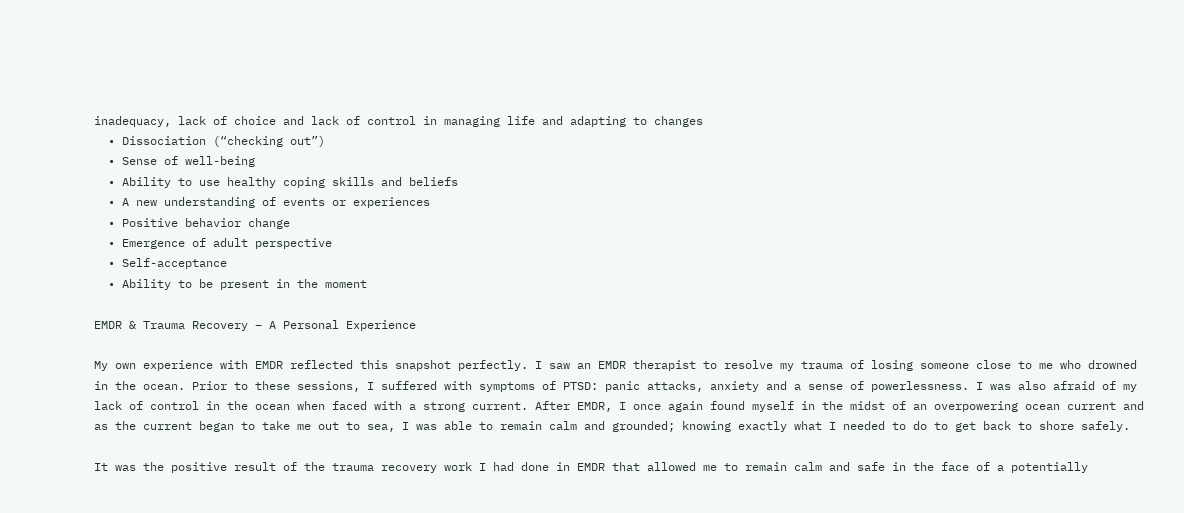inadequacy, lack of choice and lack of control in managing life and adapting to changes
  • Dissociation (“checking out”)
  • Sense of well-being
  • Ability to use healthy coping skills and beliefs
  • A new understanding of events or experiences
  • Positive behavior change
  • Emergence of adult perspective
  • Self-acceptance
  • Ability to be present in the moment

EMDR & Trauma Recovery – A Personal Experience

My own experience with EMDR reflected this snapshot perfectly. I saw an EMDR therapist to resolve my trauma of losing someone close to me who drowned in the ocean. Prior to these sessions, I suffered with symptoms of PTSD: panic attacks, anxiety and a sense of powerlessness. I was also afraid of my lack of control in the ocean when faced with a strong current. After EMDR, I once again found myself in the midst of an overpowering ocean current and as the current began to take me out to sea, I was able to remain calm and grounded; knowing exactly what I needed to do to get back to shore safely.

It was the positive result of the trauma recovery work I had done in EMDR that allowed me to remain calm and safe in the face of a potentially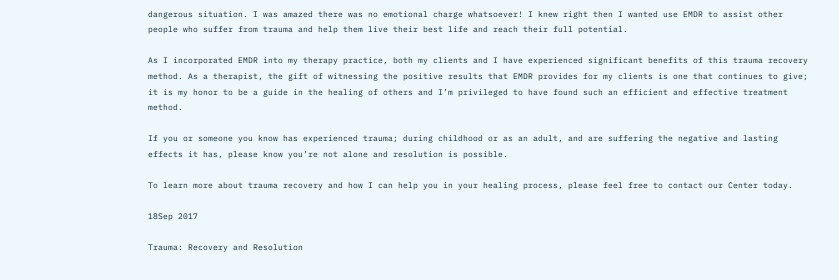dangerous situation. I was amazed there was no emotional charge whatsoever! I knew right then I wanted use EMDR to assist other people who suffer from trauma and help them live their best life and reach their full potential.

As I incorporated EMDR into my therapy practice, both my clients and I have experienced significant benefits of this trauma recovery method. As a therapist, the gift of witnessing the positive results that EMDR provides for my clients is one that continues to give; it is my honor to be a guide in the healing of others and I’m privileged to have found such an efficient and effective treatment method.

If you or someone you know has experienced trauma; during childhood or as an adult, and are suffering the negative and lasting effects it has, please know you’re not alone and resolution is possible.

To learn more about trauma recovery and how I can help you in your healing process, please feel free to contact our Center today.

18Sep 2017

Trauma: Recovery and Resolution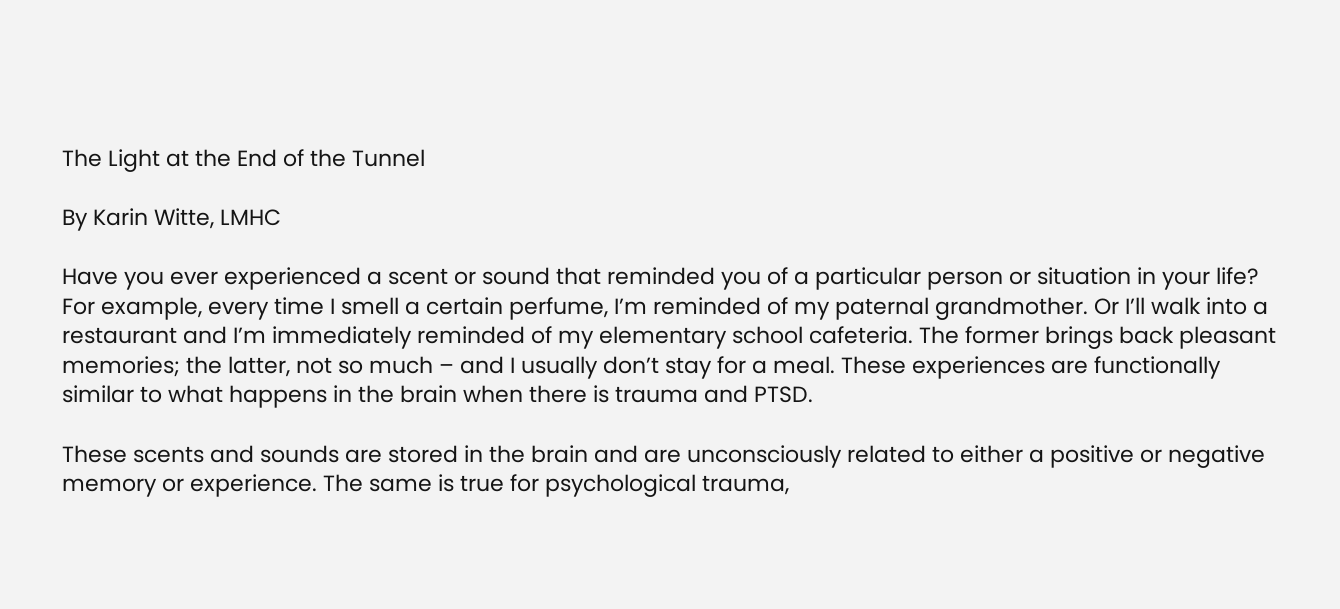The Light at the End of the Tunnel

By Karin Witte, LMHC

Have you ever experienced a scent or sound that reminded you of a particular person or situation in your life? For example, every time I smell a certain perfume, I’m reminded of my paternal grandmother. Or I’ll walk into a restaurant and I’m immediately reminded of my elementary school cafeteria. The former brings back pleasant memories; the latter, not so much – and I usually don’t stay for a meal. These experiences are functionally similar to what happens in the brain when there is trauma and PTSD.

These scents and sounds are stored in the brain and are unconsciously related to either a positive or negative memory or experience. The same is true for psychological trauma,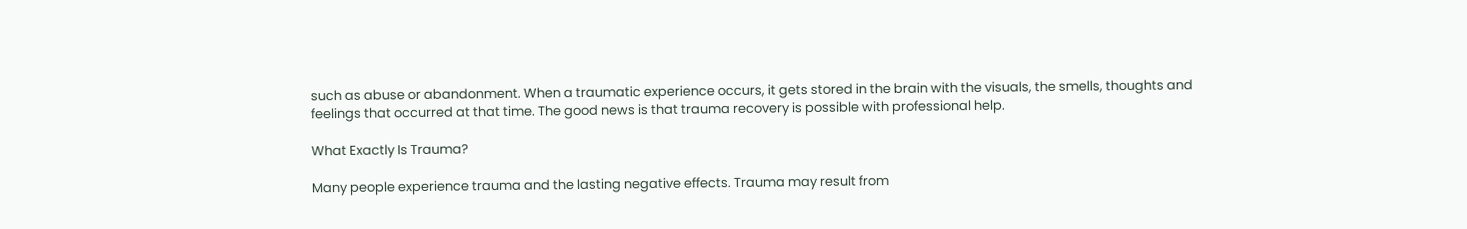such as abuse or abandonment. When a traumatic experience occurs, it gets stored in the brain with the visuals, the smells, thoughts and feelings that occurred at that time. The good news is that trauma recovery is possible with professional help.

What Exactly Is Trauma?

Many people experience trauma and the lasting negative effects. Trauma may result from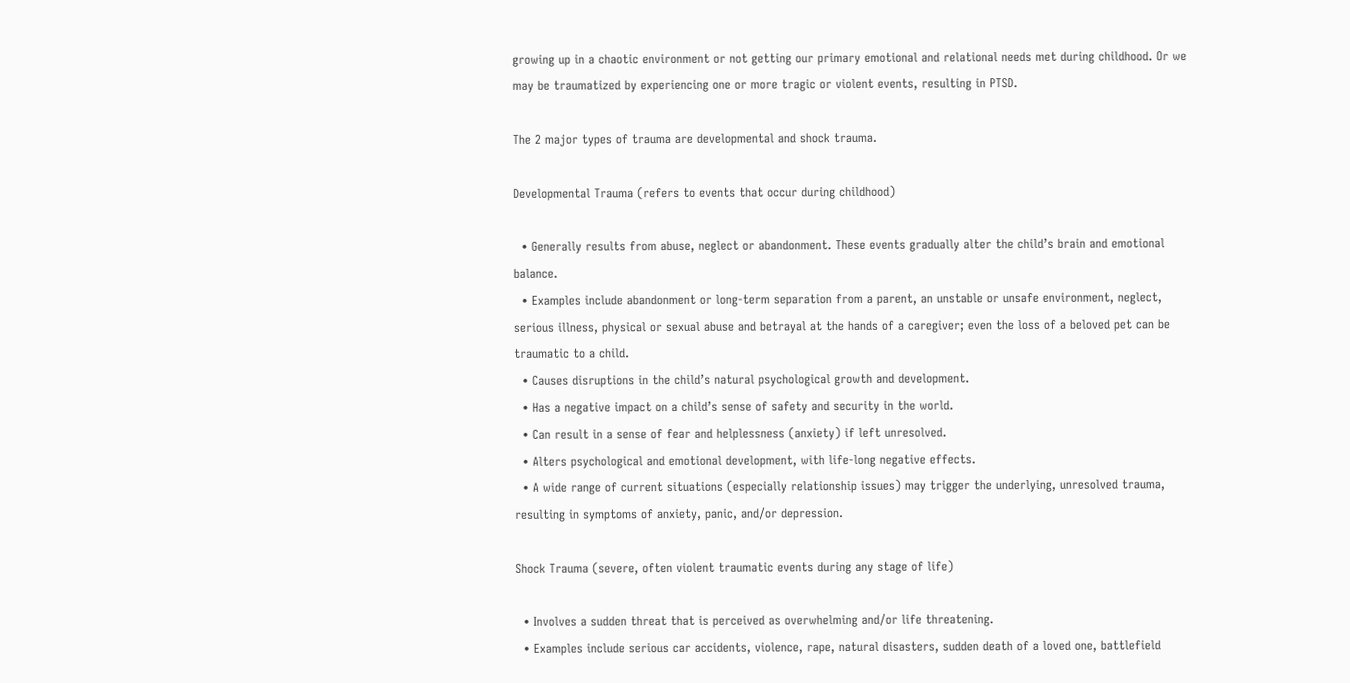growing up in a chaotic environment or not getting our primary emotional and relational needs met during childhood. Or we may be traumatized by experiencing one or more tragic or violent events, resulting in PTSD.

The 2 major types of trauma are developmental and shock trauma.

Developmental Trauma (refers to events that occur during childhood)

  • Generally results from abuse, neglect or abandonment. These events gradually alter the child’s brain and emotional balance.
  • Examples include abandonment or long-term separation from a parent, an unstable or unsafe environment, neglect, serious illness, physical or sexual abuse and betrayal at the hands of a caregiver; even the loss of a beloved pet can be traumatic to a child.
  • Causes disruptions in the child’s natural psychological growth and development.
  • Has a negative impact on a child’s sense of safety and security in the world.
  • Can result in a sense of fear and helplessness (anxiety) if left unresolved.
  • Alters psychological and emotional development, with life-long negative effects.
  • A wide range of current situations (especially relationship issues) may trigger the underlying, unresolved trauma, resulting in symptoms of anxiety, panic, and/or depression.

Shock Trauma (severe, often violent traumatic events during any stage of life)

  • Involves a sudden threat that is perceived as overwhelming and/or life threatening.
  • Examples include serious car accidents, violence, rape, natural disasters, sudden death of a loved one, battlefield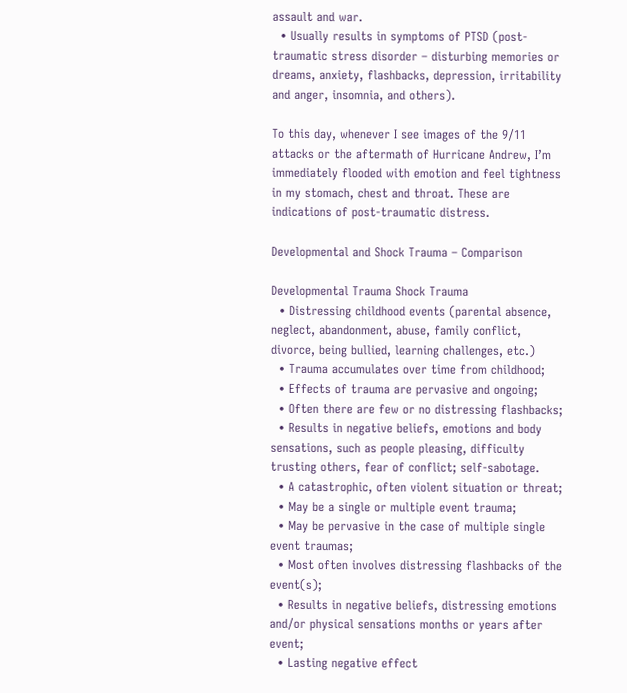assault and war.
  • Usually results in symptoms of PTSD (post-traumatic stress disorder – disturbing memories or dreams, anxiety, flashbacks, depression, irritability and anger, insomnia, and others).

To this day, whenever I see images of the 9/11 attacks or the aftermath of Hurricane Andrew, I’m immediately flooded with emotion and feel tightness in my stomach, chest and throat. These are indications of post-traumatic distress.

Developmental and Shock Trauma – Comparison

Developmental Trauma Shock Trauma
  • Distressing childhood events (parental absence, neglect, abandonment, abuse, family conflict, divorce, being bullied, learning challenges, etc.)
  • Trauma accumulates over time from childhood;
  • Effects of trauma are pervasive and ongoing;
  • Often there are few or no distressing flashbacks;
  • Results in negative beliefs, emotions and body sensations, such as people pleasing, difficulty trusting others, fear of conflict; self-sabotage.
  • A catastrophic, often violent situation or threat;
  • May be a single or multiple event trauma;
  • May be pervasive in the case of multiple single event traumas;
  • Most often involves distressing flashbacks of the event(s);
  • Results in negative beliefs, distressing emotions and/or physical sensations months or years after event;
  • Lasting negative effect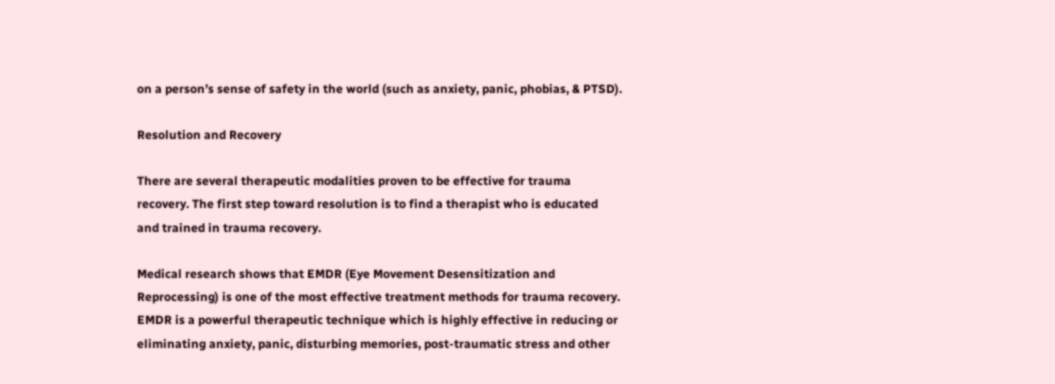on a person’s sense of safety in the world (such as anxiety, panic, phobias, & PTSD).

Resolution and Recovery

There are several therapeutic modalities proven to be effective for trauma recovery. The first step toward resolution is to find a therapist who is educated and trained in trauma recovery.

Medical research shows that EMDR (Eye Movement Desensitization and Reprocessing) is one of the most effective treatment methods for trauma recovery. EMDR is a powerful therapeutic technique which is highly effective in reducing or eliminating anxiety, panic, disturbing memories, post-traumatic stress and other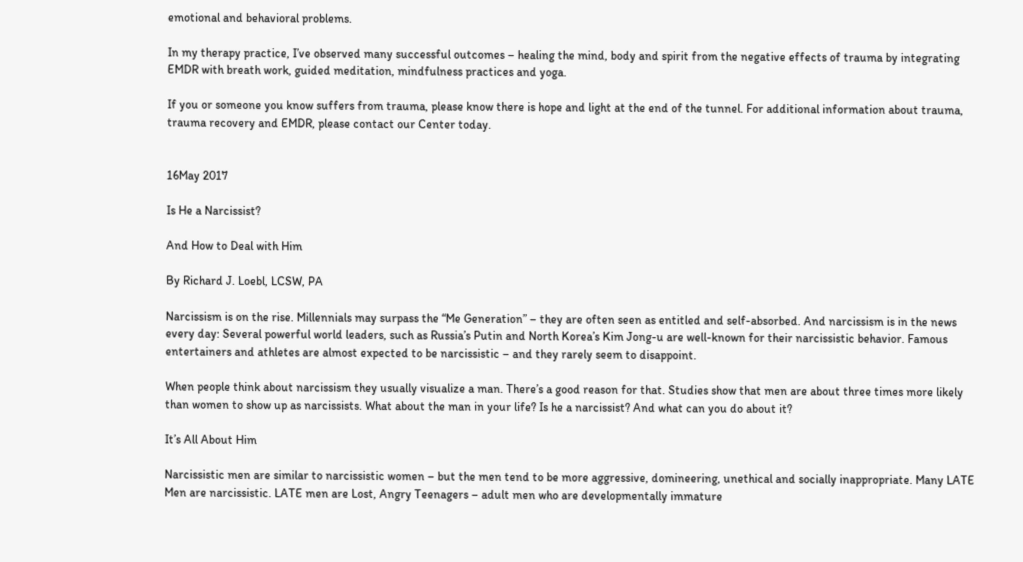emotional and behavioral problems.

In my therapy practice, I’ve observed many successful outcomes – healing the mind, body and spirit from the negative effects of trauma by integrating EMDR with breath work, guided meditation, mindfulness practices and yoga.

If you or someone you know suffers from trauma, please know there is hope and light at the end of the tunnel. For additional information about trauma, trauma recovery and EMDR, please contact our Center today.


16May 2017

Is He a Narcissist?

And How to Deal with Him

By Richard J. Loebl, LCSW, PA

Narcissism is on the rise. Millennials may surpass the “Me Generation” – they are often seen as entitled and self-absorbed. And narcissism is in the news every day: Several powerful world leaders, such as Russia’s Putin and North Korea’s Kim Jong-u are well-known for their narcissistic behavior. Famous entertainers and athletes are almost expected to be narcissistic – and they rarely seem to disappoint.

When people think about narcissism they usually visualize a man. There’s a good reason for that. Studies show that men are about three times more likely than women to show up as narcissists. What about the man in your life? Is he a narcissist? And what can you do about it?

It’s All About Him

Narcissistic men are similar to narcissistic women – but the men tend to be more aggressive, domineering, unethical and socially inappropriate. Many LATE Men are narcissistic. LATE men are Lost, Angry Teenagers – adult men who are developmentally immature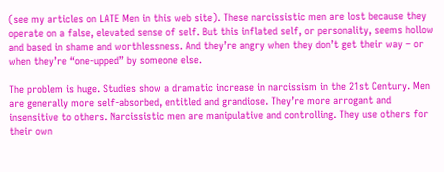(see my articles on LATE Men in this web site). These narcissistic men are lost because they operate on a false, elevated sense of self. But this inflated self, or personality, seems hollow and based in shame and worthlessness. And they’re angry when they don’t get their way – or when they’re “one-upped” by someone else.

The problem is huge. Studies show a dramatic increase in narcissism in the 21st Century. Men are generally more self-absorbed, entitled and grandiose. They’re more arrogant and insensitive to others. Narcissistic men are manipulative and controlling. They use others for their own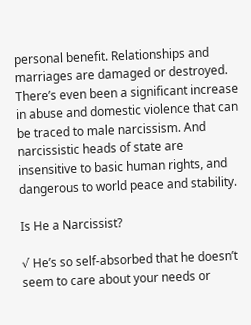personal benefit. Relationships and marriages are damaged or destroyed. There’s even been a significant increase in abuse and domestic violence that can be traced to male narcissism. And narcissistic heads of state are insensitive to basic human rights, and dangerous to world peace and stability.

Is He a Narcissist?

√ He’s so self-absorbed that he doesn’t seem to care about your needs or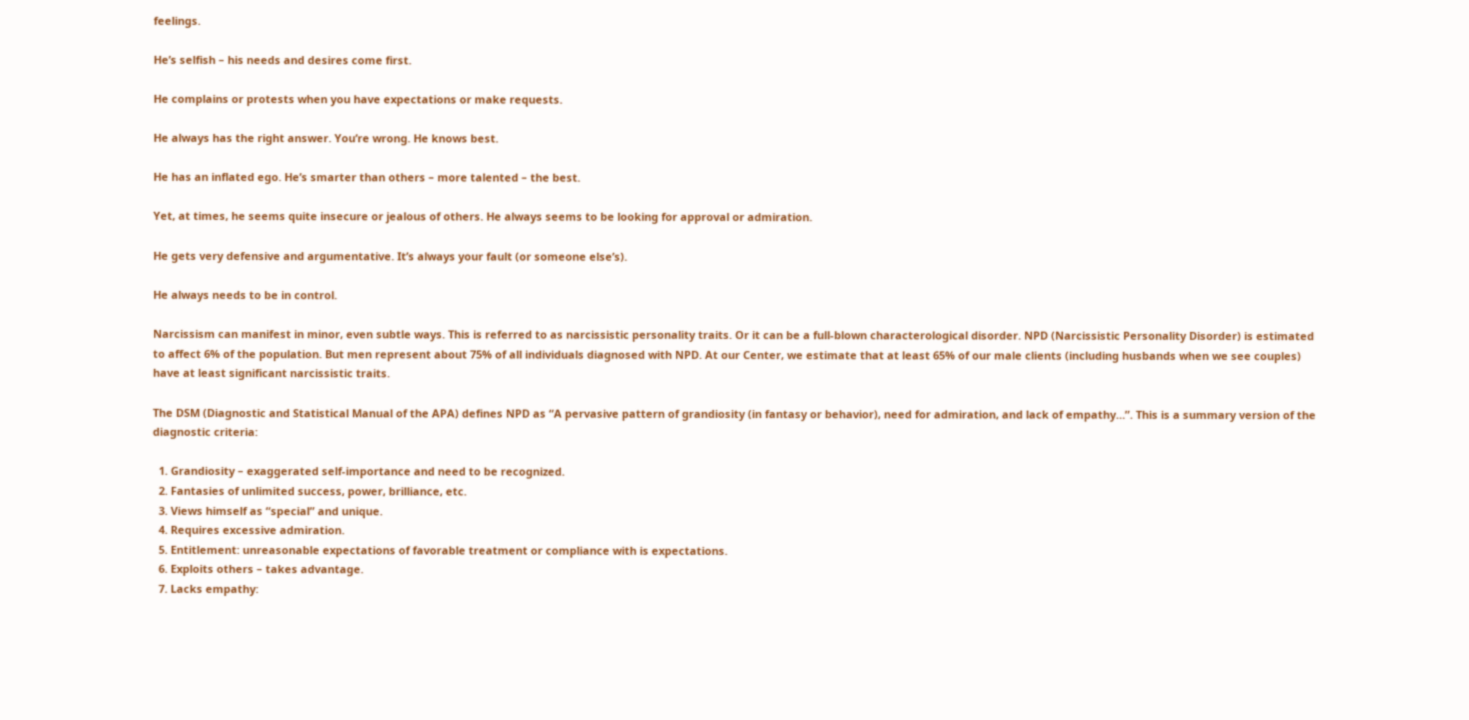feelings.

He’s selfish – his needs and desires come first.

He complains or protests when you have expectations or make requests.

He always has the right answer. You’re wrong. He knows best.

He has an inflated ego. He’s smarter than others – more talented – the best.

Yet, at times, he seems quite insecure or jealous of others. He always seems to be looking for approval or admiration.

He gets very defensive and argumentative. It’s always your fault (or someone else’s).

He always needs to be in control.

Narcissism can manifest in minor, even subtle ways. This is referred to as narcissistic personality traits. Or it can be a full-blown characterological disorder. NPD (Narcissistic Personality Disorder) is estimated to affect 6% of the population. But men represent about 75% of all individuals diagnosed with NPD. At our Center, we estimate that at least 65% of our male clients (including husbands when we see couples) have at least significant narcissistic traits.

The DSM (Diagnostic and Statistical Manual of the APA) defines NPD as “A pervasive pattern of grandiosity (in fantasy or behavior), need for admiration, and lack of empathy…”. This is a summary version of the diagnostic criteria:

  1. Grandiosity – exaggerated self-importance and need to be recognized.
  2. Fantasies of unlimited success, power, brilliance, etc.
  3. Views himself as “special” and unique.
  4. Requires excessive admiration.
  5. Entitlement: unreasonable expectations of favorable treatment or compliance with is expectations.
  6. Exploits others – takes advantage.
  7. Lacks empathy: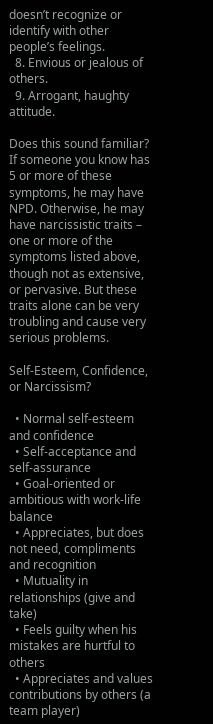doesn’t recognize or identify with other people’s feelings.
  8. Envious or jealous of others.
  9. Arrogant, haughty attitude.

Does this sound familiar? If someone you know has 5 or more of these symptoms, he may have NPD. Otherwise, he may have narcissistic traits – one or more of the symptoms listed above, though not as extensive, or pervasive. But these traits alone can be very troubling and cause very serious problems.

Self-Esteem, Confidence, or Narcissism?

  • Normal self-esteem and confidence
  • Self-acceptance and self-assurance
  • Goal-oriented or ambitious with work-life balance
  • Appreciates, but does not need, compliments and recognition
  • Mutuality in relationships (give and take)
  • Feels guilty when his mistakes are hurtful to others
  • Appreciates and values contributions by others (a team player)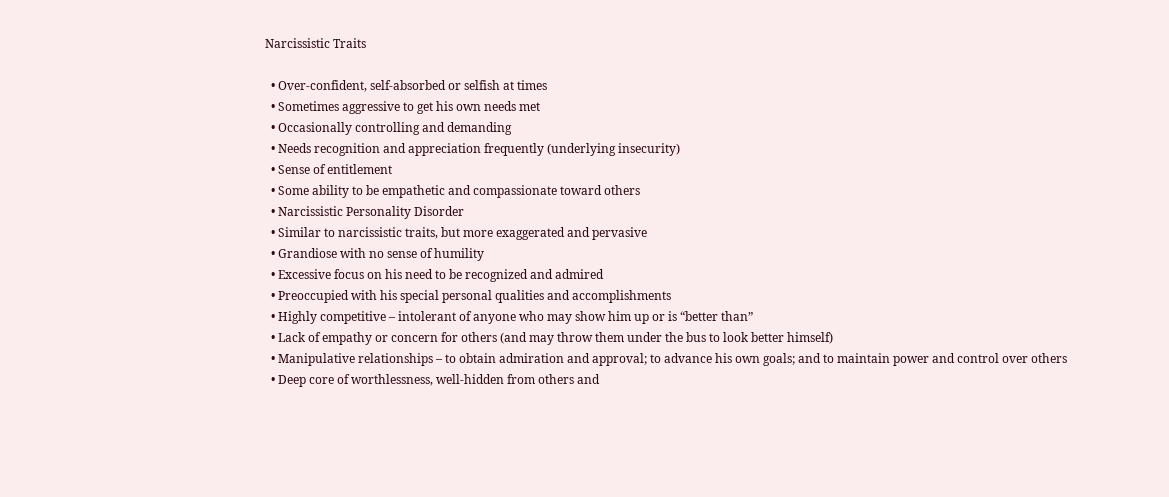Narcissistic Traits

  • Over-confident, self-absorbed or selfish at times
  • Sometimes aggressive to get his own needs met
  • Occasionally controlling and demanding
  • Needs recognition and appreciation frequently (underlying insecurity)
  • Sense of entitlement
  • Some ability to be empathetic and compassionate toward others
  • Narcissistic Personality Disorder
  • Similar to narcissistic traits, but more exaggerated and pervasive
  • Grandiose with no sense of humility
  • Excessive focus on his need to be recognized and admired
  • Preoccupied with his special personal qualities and accomplishments
  • Highly competitive – intolerant of anyone who may show him up or is “better than”
  • Lack of empathy or concern for others (and may throw them under the bus to look better himself)
  • Manipulative relationships – to obtain admiration and approval; to advance his own goals; and to maintain power and control over others
  • Deep core of worthlessness, well-hidden from others and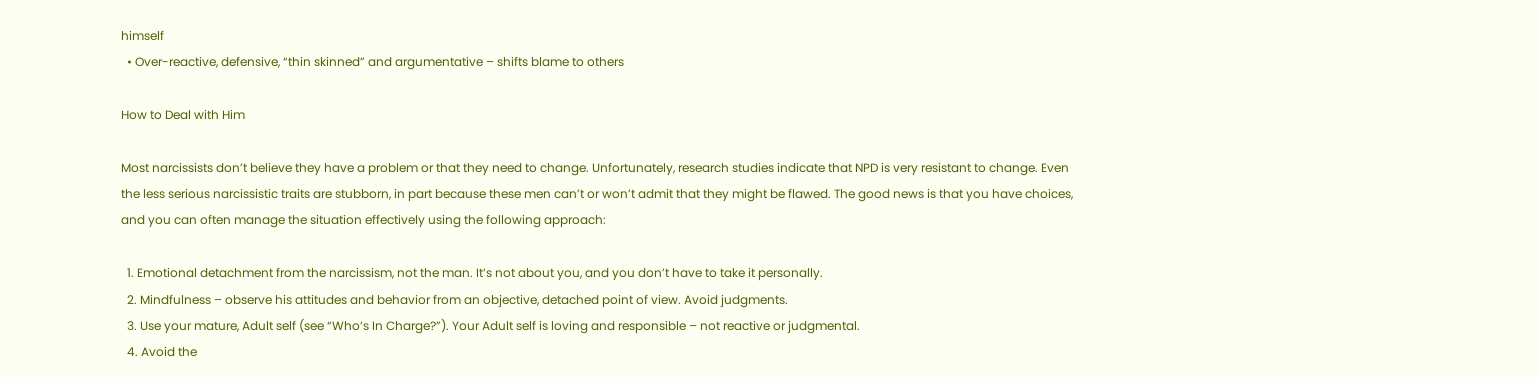himself
  • Over-reactive, defensive, “thin skinned” and argumentative – shifts blame to others

How to Deal with Him

Most narcissists don’t believe they have a problem or that they need to change. Unfortunately, research studies indicate that NPD is very resistant to change. Even the less serious narcissistic traits are stubborn, in part because these men can’t or won’t admit that they might be flawed. The good news is that you have choices, and you can often manage the situation effectively using the following approach:

  1. Emotional detachment from the narcissism, not the man. It’s not about you, and you don’t have to take it personally.
  2. Mindfulness – observe his attitudes and behavior from an objective, detached point of view. Avoid judgments.
  3. Use your mature, Adult self (see “Who’s In Charge?”). Your Adult self is loving and responsible – not reactive or judgmental.
  4. Avoid the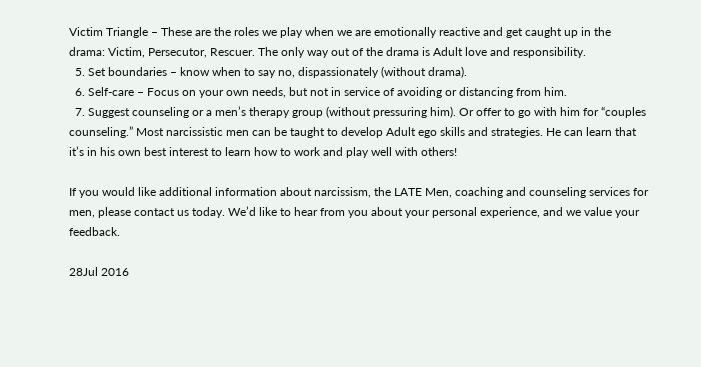Victim Triangle – These are the roles we play when we are emotionally reactive and get caught up in the drama: Victim, Persecutor, Rescuer. The only way out of the drama is Adult love and responsibility.
  5. Set boundaries – know when to say no, dispassionately (without drama).
  6. Self-care – Focus on your own needs, but not in service of avoiding or distancing from him.
  7. Suggest counseling or a men’s therapy group (without pressuring him). Or offer to go with him for “couples counseling.” Most narcissistic men can be taught to develop Adult ego skills and strategies. He can learn that it’s in his own best interest to learn how to work and play well with others!

If you would like additional information about narcissism, the LATE Men, coaching and counseling services for men, please contact us today. We’d like to hear from you about your personal experience, and we value your feedback.

28Jul 2016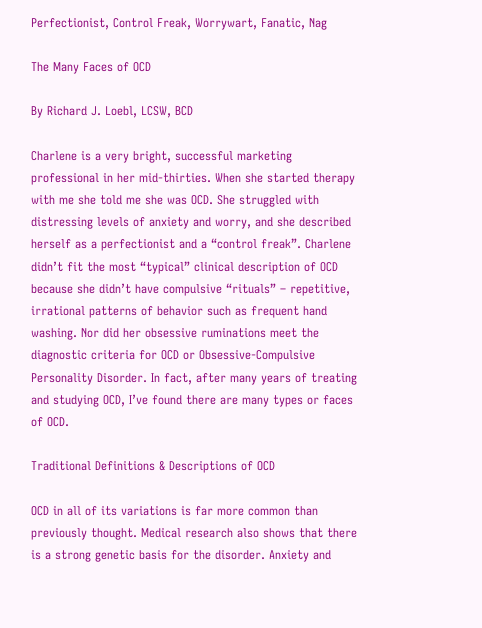Perfectionist, Control Freak, Worrywart, Fanatic, Nag

The Many Faces of OCD

By Richard J. Loebl, LCSW, BCD

Charlene is a very bright, successful marketing professional in her mid-thirties. When she started therapy with me she told me she was OCD. She struggled with distressing levels of anxiety and worry, and she described herself as a perfectionist and a “control freak”. Charlene didn’t fit the most “typical” clinical description of OCD because she didn’t have compulsive “rituals” – repetitive, irrational patterns of behavior such as frequent hand washing. Nor did her obsessive ruminations meet the diagnostic criteria for OCD or Obsessive-Compulsive Personality Disorder. In fact, after many years of treating and studying OCD, I’ve found there are many types or faces of OCD.

Traditional Definitions & Descriptions of OCD

OCD in all of its variations is far more common than previously thought. Medical research also shows that there is a strong genetic basis for the disorder. Anxiety and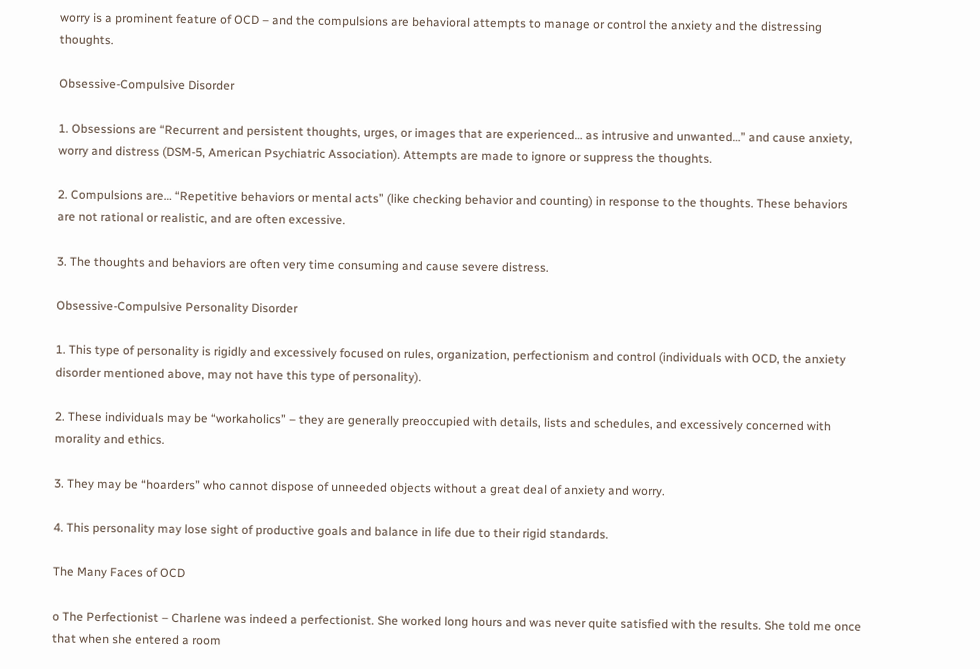worry is a prominent feature of OCD – and the compulsions are behavioral attempts to manage or control the anxiety and the distressing thoughts.

Obsessive-Compulsive Disorder

1. Obsessions are “Recurrent and persistent thoughts, urges, or images that are experienced… as intrusive and unwanted…” and cause anxiety, worry and distress (DSM-5, American Psychiatric Association). Attempts are made to ignore or suppress the thoughts.

2. Compulsions are… “Repetitive behaviors or mental acts” (like checking behavior and counting) in response to the thoughts. These behaviors are not rational or realistic, and are often excessive.

3. The thoughts and behaviors are often very time consuming and cause severe distress.

Obsessive-Compulsive Personality Disorder

1. This type of personality is rigidly and excessively focused on rules, organization, perfectionism and control (individuals with OCD, the anxiety disorder mentioned above, may not have this type of personality).

2. These individuals may be “workaholics” – they are generally preoccupied with details, lists and schedules, and excessively concerned with morality and ethics.

3. They may be “hoarders” who cannot dispose of unneeded objects without a great deal of anxiety and worry.

4. This personality may lose sight of productive goals and balance in life due to their rigid standards.

The Many Faces of OCD

o The Perfectionist – Charlene was indeed a perfectionist. She worked long hours and was never quite satisfied with the results. She told me once that when she entered a room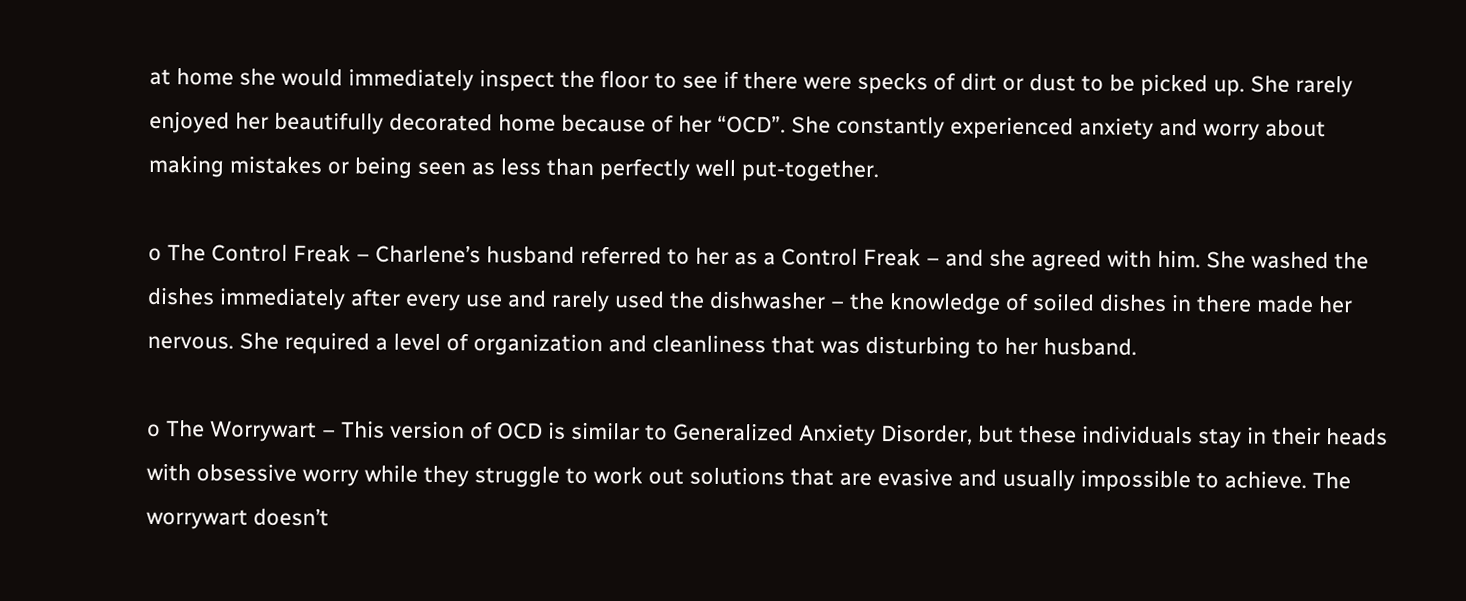at home she would immediately inspect the floor to see if there were specks of dirt or dust to be picked up. She rarely enjoyed her beautifully decorated home because of her “OCD”. She constantly experienced anxiety and worry about making mistakes or being seen as less than perfectly well put-together.

o The Control Freak – Charlene’s husband referred to her as a Control Freak – and she agreed with him. She washed the dishes immediately after every use and rarely used the dishwasher – the knowledge of soiled dishes in there made her nervous. She required a level of organization and cleanliness that was disturbing to her husband.

o The Worrywart – This version of OCD is similar to Generalized Anxiety Disorder, but these individuals stay in their heads with obsessive worry while they struggle to work out solutions that are evasive and usually impossible to achieve. The worrywart doesn’t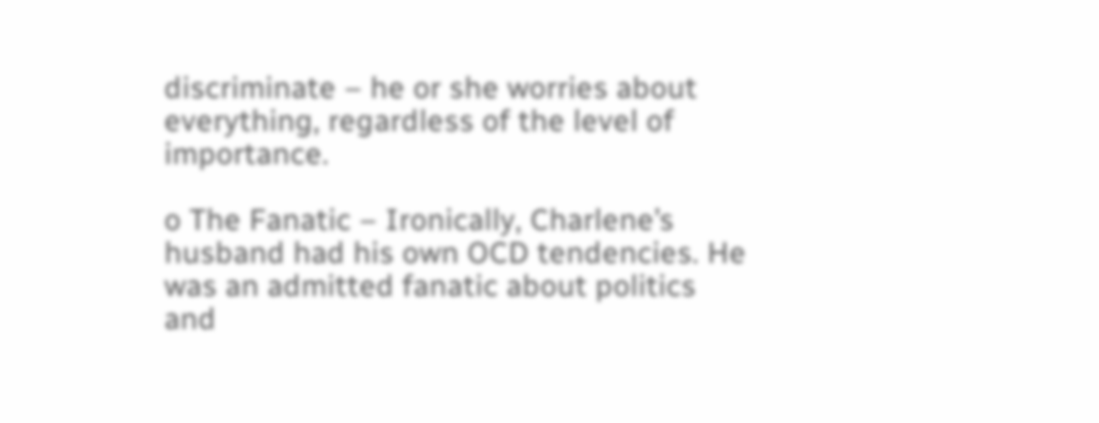discriminate – he or she worries about everything, regardless of the level of importance.

o The Fanatic – Ironically, Charlene’s husband had his own OCD tendencies. He was an admitted fanatic about politics and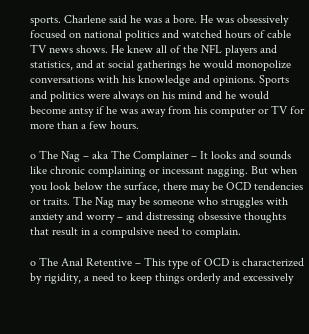sports. Charlene said he was a bore. He was obsessively focused on national politics and watched hours of cable TV news shows. He knew all of the NFL players and statistics, and at social gatherings he would monopolize conversations with his knowledge and opinions. Sports and politics were always on his mind and he would become antsy if he was away from his computer or TV for more than a few hours.

o The Nag – aka The Complainer – It looks and sounds like chronic complaining or incessant nagging. But when you look below the surface, there may be OCD tendencies or traits. The Nag may be someone who struggles with anxiety and worry – and distressing obsessive thoughts that result in a compulsive need to complain.

o The Anal Retentive – This type of OCD is characterized by rigidity, a need to keep things orderly and excessively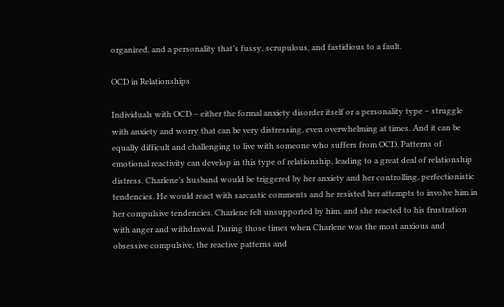organized, and a personality that’s fussy, scrupulous, and fastidious to a fault.

OCD in Relationships

Individuals with OCD – either the formal anxiety disorder itself or a personality type – struggle with anxiety and worry that can be very distressing, even overwhelming at times. And it can be equally difficult and challenging to live with someone who suffers from OCD. Patterns of emotional reactivity can develop in this type of relationship, leading to a great deal of relationship distress. Charlene’s husband would be triggered by her anxiety and her controlling, perfectionistic tendencies. He would react with sarcastic comments and he resisted her attempts to involve him in her compulsive tendencies. Charlene felt unsupported by him, and she reacted to his frustration with anger and withdrawal. During those times when Charlene was the most anxious and obsessive compulsive, the reactive patterns and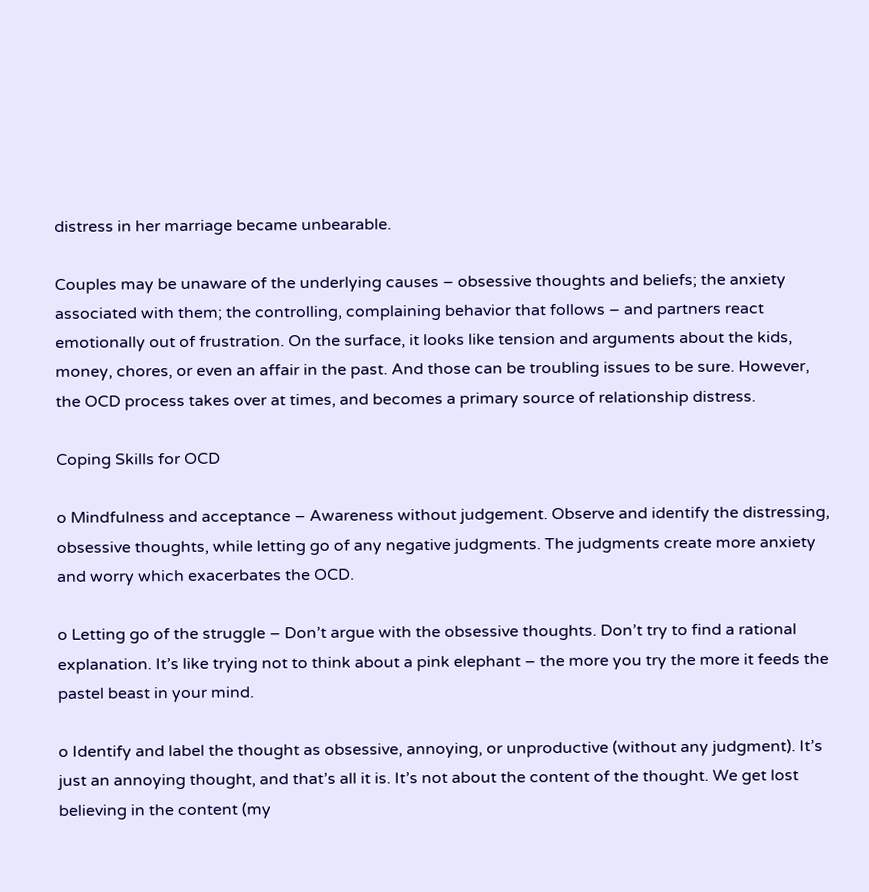distress in her marriage became unbearable.

Couples may be unaware of the underlying causes – obsessive thoughts and beliefs; the anxiety associated with them; the controlling, complaining behavior that follows – and partners react emotionally out of frustration. On the surface, it looks like tension and arguments about the kids, money, chores, or even an affair in the past. And those can be troubling issues to be sure. However, the OCD process takes over at times, and becomes a primary source of relationship distress.

Coping Skills for OCD

o Mindfulness and acceptance – Awareness without judgement. Observe and identify the distressing, obsessive thoughts, while letting go of any negative judgments. The judgments create more anxiety and worry which exacerbates the OCD.

o Letting go of the struggle – Don’t argue with the obsessive thoughts. Don’t try to find a rational explanation. It’s like trying not to think about a pink elephant – the more you try the more it feeds the pastel beast in your mind.

o Identify and label the thought as obsessive, annoying, or unproductive (without any judgment). It’s just an annoying thought, and that’s all it is. It’s not about the content of the thought. We get lost believing in the content (my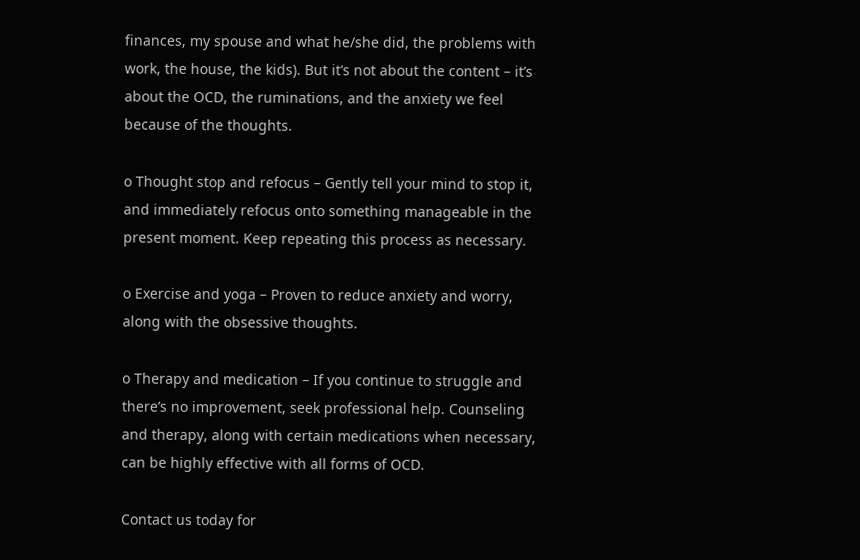finances, my spouse and what he/she did, the problems with work, the house, the kids). But it’s not about the content – it’s about the OCD, the ruminations, and the anxiety we feel because of the thoughts.

o Thought stop and refocus – Gently tell your mind to stop it, and immediately refocus onto something manageable in the present moment. Keep repeating this process as necessary.

o Exercise and yoga – Proven to reduce anxiety and worry, along with the obsessive thoughts.

o Therapy and medication – If you continue to struggle and there’s no improvement, seek professional help. Counseling and therapy, along with certain medications when necessary, can be highly effective with all forms of OCD.

Contact us today for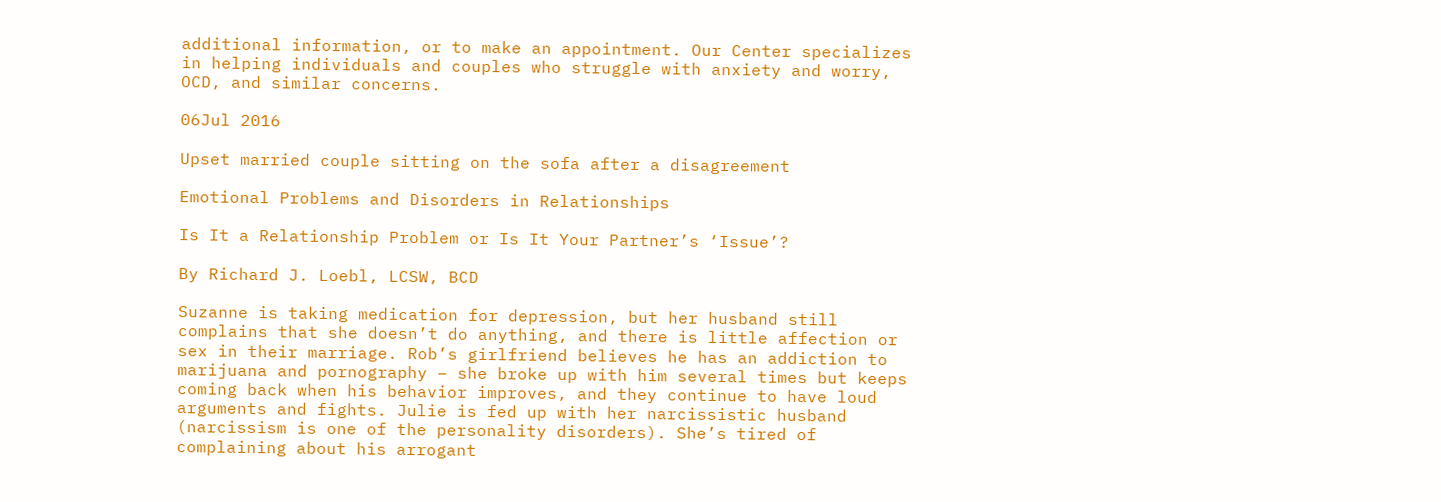additional information, or to make an appointment. Our Center specializes in helping individuals and couples who struggle with anxiety and worry, OCD, and similar concerns.

06Jul 2016

Upset married couple sitting on the sofa after a disagreement

Emotional Problems and Disorders in Relationships

Is It a Relationship Problem or Is It Your Partner’s ‘Issue’?

By Richard J. Loebl, LCSW, BCD

Suzanne is taking medication for depression, but her husband still complains that she doesn’t do anything, and there is little affection or sex in their marriage. Rob’s girlfriend believes he has an addiction to marijuana and pornography – she broke up with him several times but keeps coming back when his behavior improves, and they continue to have loud arguments and fights. Julie is fed up with her narcissistic husband (narcissism is one of the personality disorders). She’s tired of complaining about his arrogant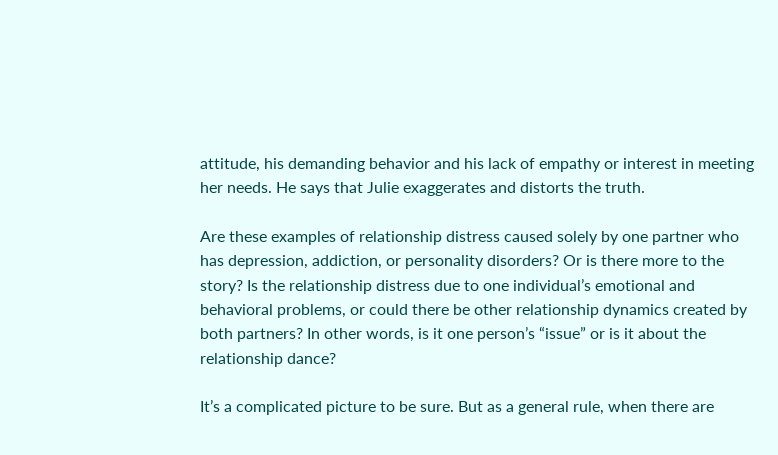attitude, his demanding behavior and his lack of empathy or interest in meeting her needs. He says that Julie exaggerates and distorts the truth.

Are these examples of relationship distress caused solely by one partner who has depression, addiction, or personality disorders? Or is there more to the story? Is the relationship distress due to one individual’s emotional and behavioral problems, or could there be other relationship dynamics created by both partners? In other words, is it one person’s “issue” or is it about the relationship dance?

It’s a complicated picture to be sure. But as a general rule, when there are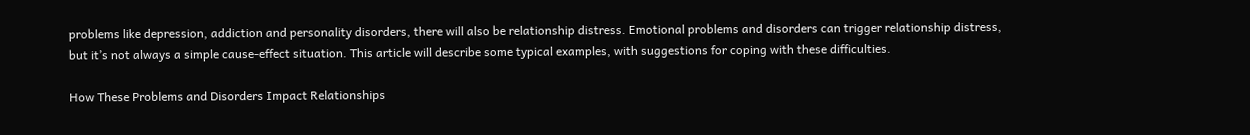problems like depression, addiction and personality disorders, there will also be relationship distress. Emotional problems and disorders can trigger relationship distress, but it’s not always a simple cause-effect situation. This article will describe some typical examples, with suggestions for coping with these difficulties.

How These Problems and Disorders Impact Relationships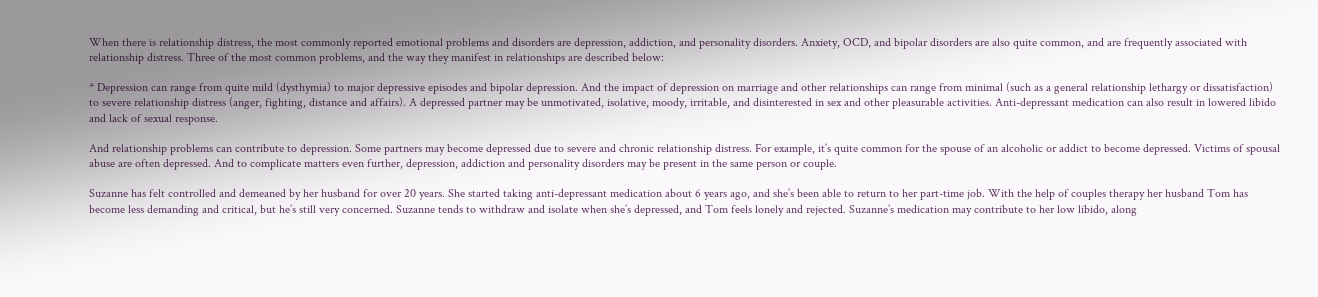When there is relationship distress, the most commonly reported emotional problems and disorders are depression, addiction, and personality disorders. Anxiety, OCD, and bipolar disorders are also quite common, and are frequently associated with relationship distress. Three of the most common problems, and the way they manifest in relationships are described below:

* Depression can range from quite mild (dysthymia) to major depressive episodes and bipolar depression. And the impact of depression on marriage and other relationships can range from minimal (such as a general relationship lethargy or dissatisfaction) to severe relationship distress (anger, fighting, distance and affairs). A depressed partner may be unmotivated, isolative, moody, irritable, and disinterested in sex and other pleasurable activities. Anti-depressant medication can also result in lowered libido and lack of sexual response.

And relationship problems can contribute to depression. Some partners may become depressed due to severe and chronic relationship distress. For example, it’s quite common for the spouse of an alcoholic or addict to become depressed. Victims of spousal abuse are often depressed. And to complicate matters even further, depression, addiction and personality disorders may be present in the same person or couple.

Suzanne has felt controlled and demeaned by her husband for over 20 years. She started taking anti-depressant medication about 6 years ago, and she’s been able to return to her part-time job. With the help of couples therapy her husband Tom has become less demanding and critical, but he’s still very concerned. Suzanne tends to withdraw and isolate when she’s depressed, and Tom feels lonely and rejected. Suzanne’s medication may contribute to her low libido, along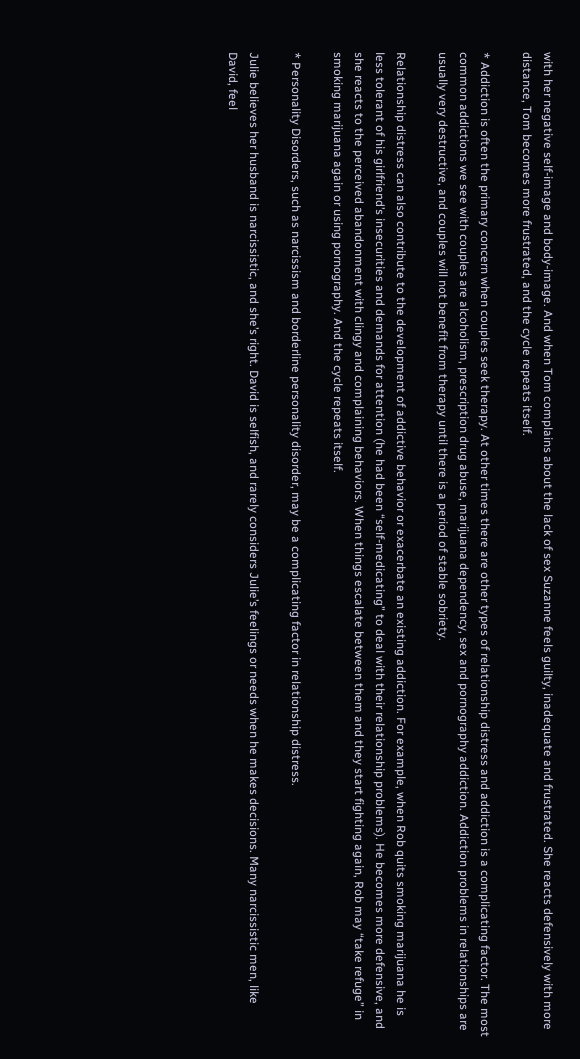with her negative self-image and body-image. And when Tom complains about the lack of sex Suzanne feels guilty, inadequate and frustrated. She reacts defensively with more distance, Tom becomes more frustrated, and the cycle repeats itself.

* Addiction is often the primary concern when couples seek therapy. At other times there are other types of relationship distress and addiction is a complicating factor. The most common addictions we see with couples are alcoholism, prescription drug abuse, marijuana dependency, sex and pornography addiction. Addiction problems in relationships are usually very destructive, and couples will not benefit from therapy until there is a period of stable sobriety.

Relationship distress can also contribute to the development of addictive behavior or exacerbate an existing addiction. For example, when Rob quits smoking marijuana he is less tolerant of his girlfriend’s insecurities and demands for attention (he had been “self-medicating” to deal with their relationship problems). He becomes more defensive, and she reacts to the perceived abandonment with clingy and complaining behaviors. When things escalate between them and they start fighting again, Rob may “take refuge” in smoking marijuana again or using pornography. And the cycle repeats itself.

* Personality Disorders, such as narcissism and borderline personality disorder, may be a complicating factor in relationship distress.

Julie believes her husband is narcissistic, and she’s right. David is selfish, and rarely considers Julie’s feelings or needs when he makes decisions. Many narcissistic men, like David, feel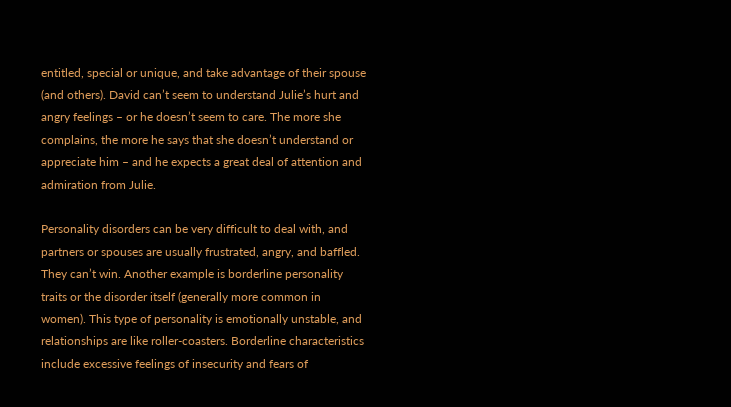entitled, special or unique, and take advantage of their spouse (and others). David can’t seem to understand Julie’s hurt and angry feelings – or he doesn’t seem to care. The more she complains, the more he says that she doesn’t understand or appreciate him – and he expects a great deal of attention and admiration from Julie.

Personality disorders can be very difficult to deal with, and partners or spouses are usually frustrated, angry, and baffled. They can’t win. Another example is borderline personality traits or the disorder itself (generally more common in women). This type of personality is emotionally unstable, and relationships are like roller-coasters. Borderline characteristics include excessive feelings of insecurity and fears of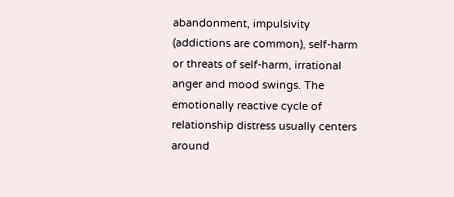abandonment, impulsivity (addictions are common), self-harm or threats of self-harm, irrational anger and mood swings. The emotionally reactive cycle of relationship distress usually centers around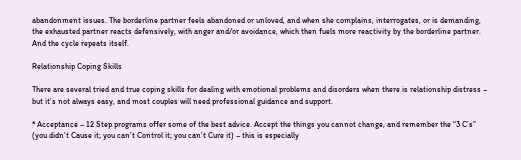abandonment issues. The borderline partner feels abandoned or unloved, and when she complains, interrogates, or is demanding, the exhausted partner reacts defensively, with anger and/or avoidance, which then fuels more reactivity by the borderline partner. And the cycle repeats itself.

Relationship Coping Skills

There are several tried and true coping skills for dealing with emotional problems and disorders when there is relationship distress – but it’s not always easy, and most couples will need professional guidance and support.

* Acceptance – 12 Step programs offer some of the best advice. Accept the things you cannot change, and remember the “3 C’s” (you didn’t Cause it; you can’t Control it; you can’t Cure it) – this is especially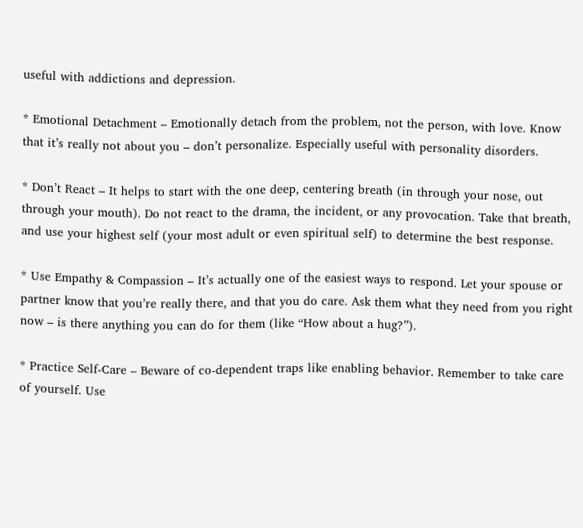useful with addictions and depression.

* Emotional Detachment – Emotionally detach from the problem, not the person, with love. Know that it’s really not about you – don’t personalize. Especially useful with personality disorders.

* Don’t React – It helps to start with the one deep, centering breath (in through your nose, out through your mouth). Do not react to the drama, the incident, or any provocation. Take that breath, and use your highest self (your most adult or even spiritual self) to determine the best response.

* Use Empathy & Compassion – It’s actually one of the easiest ways to respond. Let your spouse or partner know that you’re really there, and that you do care. Ask them what they need from you right now – is there anything you can do for them (like “How about a hug?”).

* Practice Self-Care – Beware of co-dependent traps like enabling behavior. Remember to take care of yourself. Use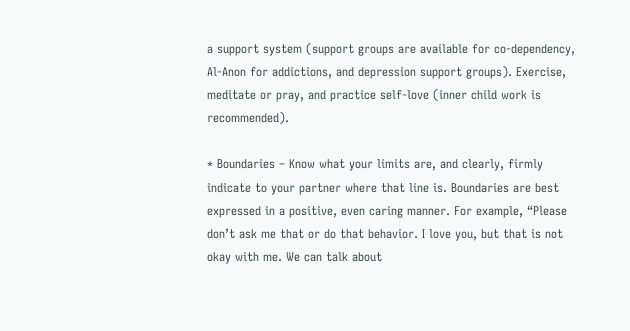a support system (support groups are available for co-dependency, Al-Anon for addictions, and depression support groups). Exercise, meditate or pray, and practice self-love (inner child work is recommended).

* Boundaries – Know what your limits are, and clearly, firmly indicate to your partner where that line is. Boundaries are best expressed in a positive, even caring manner. For example, “Please don’t ask me that or do that behavior. I love you, but that is not okay with me. We can talk about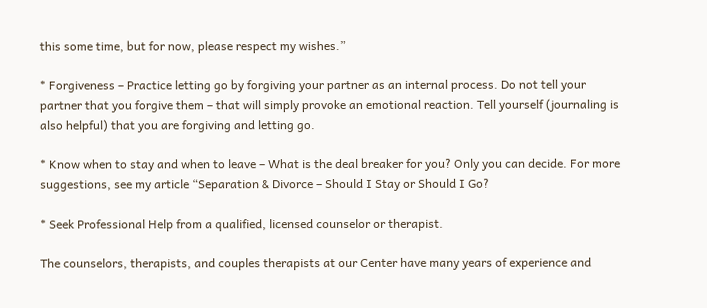this some time, but for now, please respect my wishes.”

* Forgiveness – Practice letting go by forgiving your partner as an internal process. Do not tell your partner that you forgive them – that will simply provoke an emotional reaction. Tell yourself (journaling is also helpful) that you are forgiving and letting go.

* Know when to stay and when to leave – What is the deal breaker for you? Only you can decide. For more suggestions, see my article “Separation & Divorce – Should I Stay or Should I Go?

* Seek Professional Help from a qualified, licensed counselor or therapist.

The counselors, therapists, and couples therapists at our Center have many years of experience and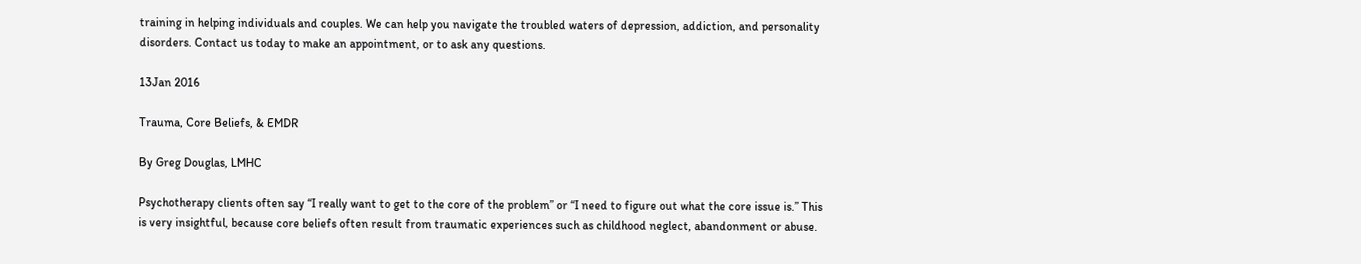training in helping individuals and couples. We can help you navigate the troubled waters of depression, addiction, and personality disorders. Contact us today to make an appointment, or to ask any questions.

13Jan 2016

Trauma, Core Beliefs, & EMDR

By Greg Douglas, LMHC

Psychotherapy clients often say “I really want to get to the core of the problem” or “I need to figure out what the core issue is.” This is very insightful, because core beliefs often result from traumatic experiences such as childhood neglect, abandonment or abuse.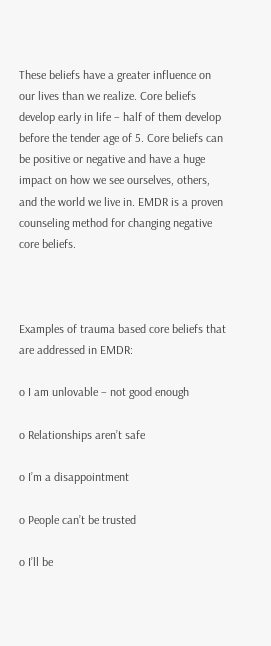These beliefs have a greater influence on our lives than we realize. Core beliefs develop early in life – half of them develop before the tender age of 5. Core beliefs can be positive or negative and have a huge impact on how we see ourselves, others, and the world we live in. EMDR is a proven counseling method for changing negative core beliefs.



Examples of trauma based core beliefs that are addressed in EMDR:

o I am unlovable – not good enough

o Relationships aren’t safe

o I’m a disappointment

o People can’t be trusted

o I’ll be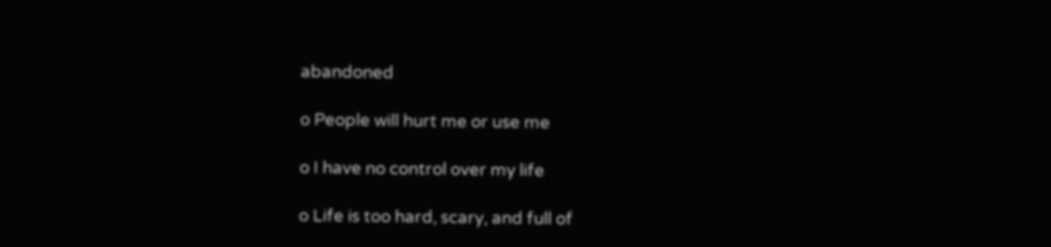abandoned

o People will hurt me or use me

o I have no control over my life

o Life is too hard, scary, and full of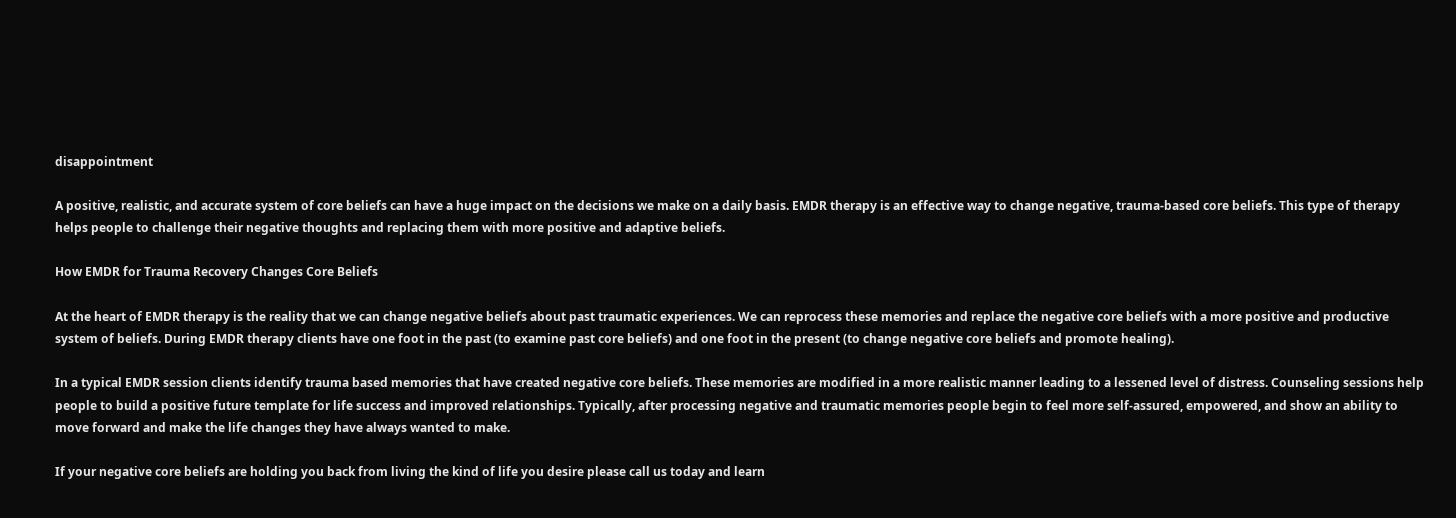disappointment

A positive, realistic, and accurate system of core beliefs can have a huge impact on the decisions we make on a daily basis. EMDR therapy is an effective way to change negative, trauma-based core beliefs. This type of therapy helps people to challenge their negative thoughts and replacing them with more positive and adaptive beliefs.

How EMDR for Trauma Recovery Changes Core Beliefs

At the heart of EMDR therapy is the reality that we can change negative beliefs about past traumatic experiences. We can reprocess these memories and replace the negative core beliefs with a more positive and productive system of beliefs. During EMDR therapy clients have one foot in the past (to examine past core beliefs) and one foot in the present (to change negative core beliefs and promote healing).

In a typical EMDR session clients identify trauma based memories that have created negative core beliefs. These memories are modified in a more realistic manner leading to a lessened level of distress. Counseling sessions help people to build a positive future template for life success and improved relationships. Typically, after processing negative and traumatic memories people begin to feel more self-assured, empowered, and show an ability to move forward and make the life changes they have always wanted to make.

If your negative core beliefs are holding you back from living the kind of life you desire please call us today and learn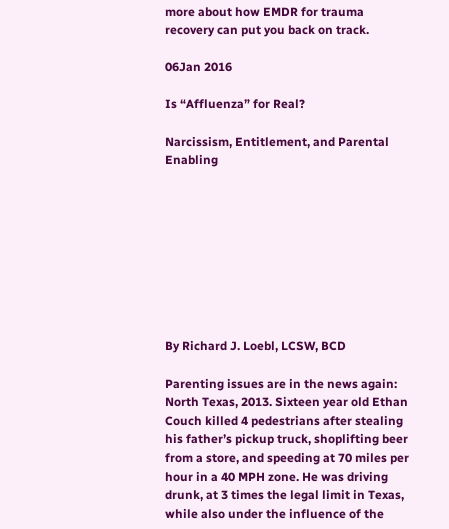more about how EMDR for trauma recovery can put you back on track.

06Jan 2016

Is “Affluenza” for Real?

Narcissism, Entitlement, and Parental Enabling









By Richard J. Loebl, LCSW, BCD

Parenting issues are in the news again: North Texas, 2013. Sixteen year old Ethan Couch killed 4 pedestrians after stealing his father’s pickup truck, shoplifting beer from a store, and speeding at 70 miles per hour in a 40 MPH zone. He was driving drunk, at 3 times the legal limit in Texas, while also under the influence of the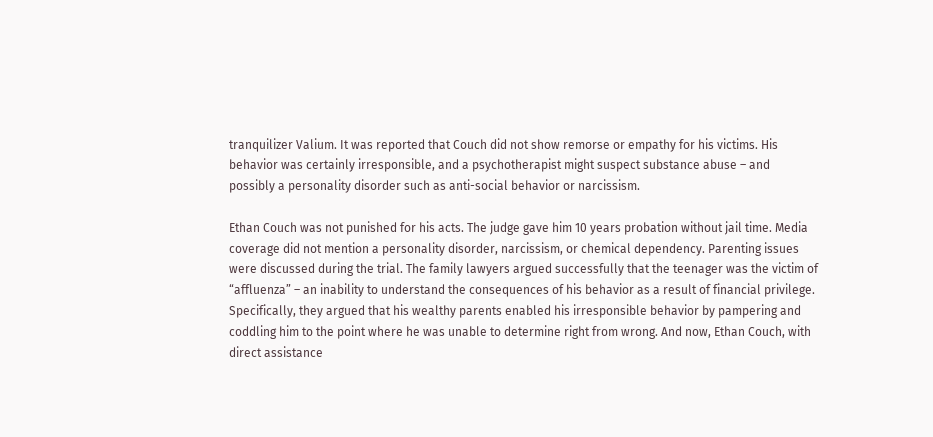tranquilizer Valium. It was reported that Couch did not show remorse or empathy for his victims. His behavior was certainly irresponsible, and a psychotherapist might suspect substance abuse – and possibly a personality disorder such as anti-social behavior or narcissism.

Ethan Couch was not punished for his acts. The judge gave him 10 years probation without jail time. Media coverage did not mention a personality disorder, narcissism, or chemical dependency. Parenting issues were discussed during the trial. The family lawyers argued successfully that the teenager was the victim of “affluenza” – an inability to understand the consequences of his behavior as a result of financial privilege. Specifically, they argued that his wealthy parents enabled his irresponsible behavior by pampering and coddling him to the point where he was unable to determine right from wrong. And now, Ethan Couch, with direct assistance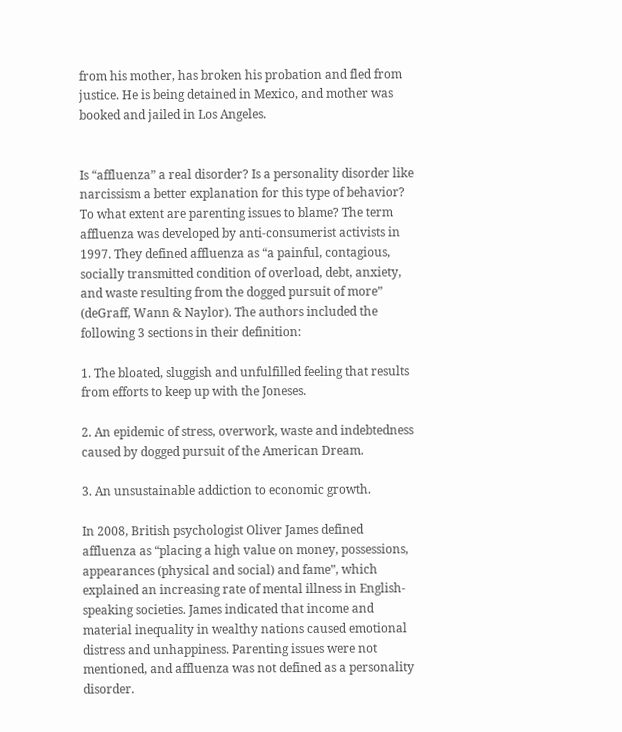from his mother, has broken his probation and fled from justice. He is being detained in Mexico, and mother was booked and jailed in Los Angeles.


Is “affluenza” a real disorder? Is a personality disorder like narcissism a better explanation for this type of behavior? To what extent are parenting issues to blame? The term affluenza was developed by anti-consumerist activists in 1997. They defined affluenza as “a painful, contagious, socially transmitted condition of overload, debt, anxiety, and waste resulting from the dogged pursuit of more” (deGraff, Wann & Naylor). The authors included the following 3 sections in their definition:

1. The bloated, sluggish and unfulfilled feeling that results from efforts to keep up with the Joneses.

2. An epidemic of stress, overwork, waste and indebtedness caused by dogged pursuit of the American Dream.

3. An unsustainable addiction to economic growth.

In 2008, British psychologist Oliver James defined affluenza as “placing a high value on money, possessions, appearances (physical and social) and fame”, which explained an increasing rate of mental illness in English-speaking societies. James indicated that income and material inequality in wealthy nations caused emotional distress and unhappiness. Parenting issues were not mentioned, and affluenza was not defined as a personality disorder.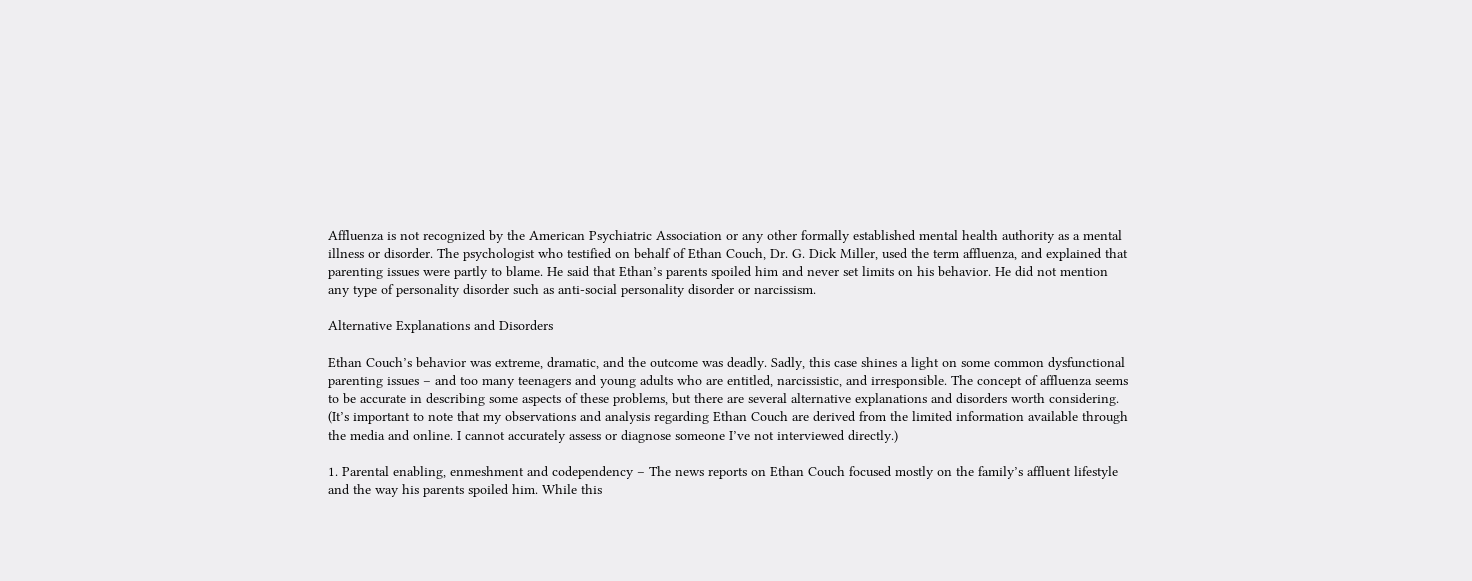Affluenza is not recognized by the American Psychiatric Association or any other formally established mental health authority as a mental illness or disorder. The psychologist who testified on behalf of Ethan Couch, Dr. G. Dick Miller, used the term affluenza, and explained that parenting issues were partly to blame. He said that Ethan’s parents spoiled him and never set limits on his behavior. He did not mention any type of personality disorder such as anti-social personality disorder or narcissism.

Alternative Explanations and Disorders

Ethan Couch’s behavior was extreme, dramatic, and the outcome was deadly. Sadly, this case shines a light on some common dysfunctional parenting issues – and too many teenagers and young adults who are entitled, narcissistic, and irresponsible. The concept of affluenza seems to be accurate in describing some aspects of these problems, but there are several alternative explanations and disorders worth considering. (It’s important to note that my observations and analysis regarding Ethan Couch are derived from the limited information available through the media and online. I cannot accurately assess or diagnose someone I’ve not interviewed directly.)

1. Parental enabling, enmeshment and codependency – The news reports on Ethan Couch focused mostly on the family’s affluent lifestyle and the way his parents spoiled him. While this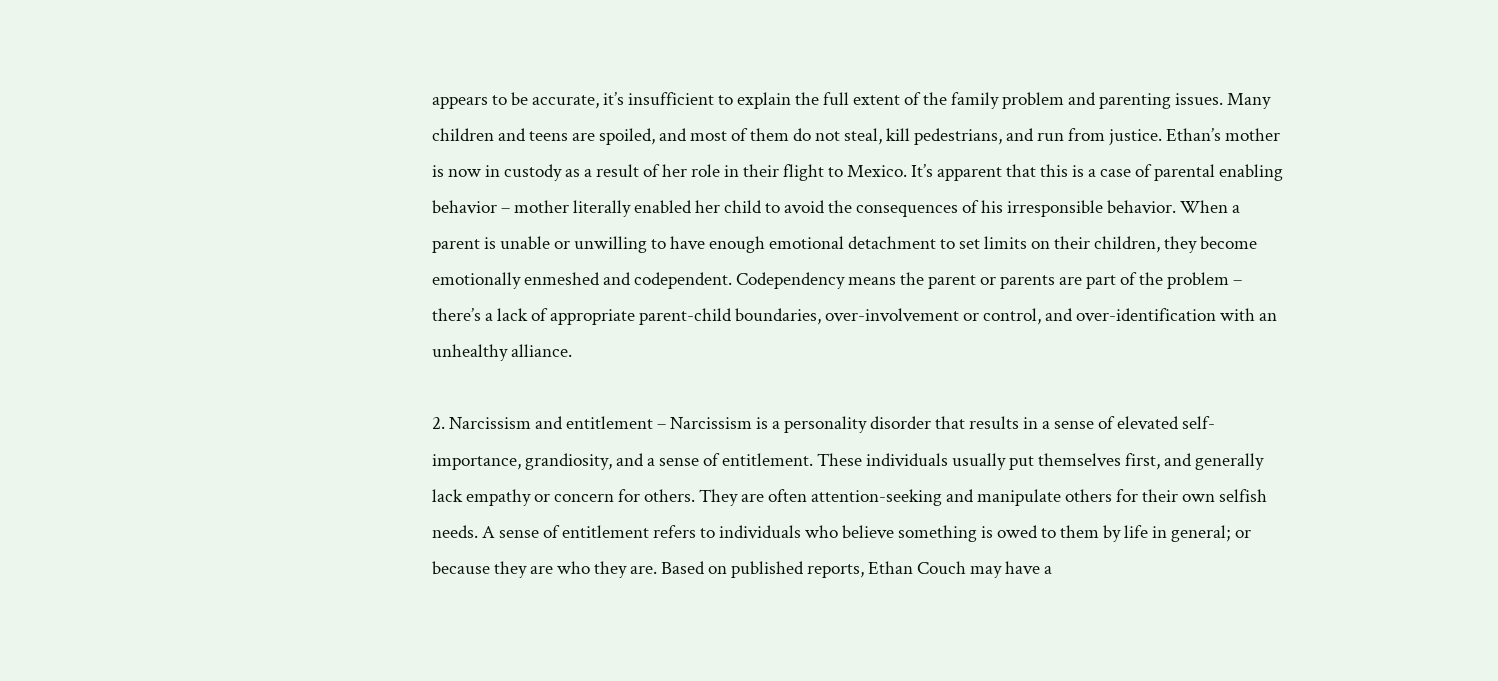appears to be accurate, it’s insufficient to explain the full extent of the family problem and parenting issues. Many children and teens are spoiled, and most of them do not steal, kill pedestrians, and run from justice. Ethan’s mother is now in custody as a result of her role in their flight to Mexico. It’s apparent that this is a case of parental enabling behavior – mother literally enabled her child to avoid the consequences of his irresponsible behavior. When a parent is unable or unwilling to have enough emotional detachment to set limits on their children, they become emotionally enmeshed and codependent. Codependency means the parent or parents are part of the problem – there’s a lack of appropriate parent-child boundaries, over-involvement or control, and over-identification with an unhealthy alliance.

2. Narcissism and entitlement – Narcissism is a personality disorder that results in a sense of elevated self-importance, grandiosity, and a sense of entitlement. These individuals usually put themselves first, and generally lack empathy or concern for others. They are often attention-seeking and manipulate others for their own selfish needs. A sense of entitlement refers to individuals who believe something is owed to them by life in general; or because they are who they are. Based on published reports, Ethan Couch may have a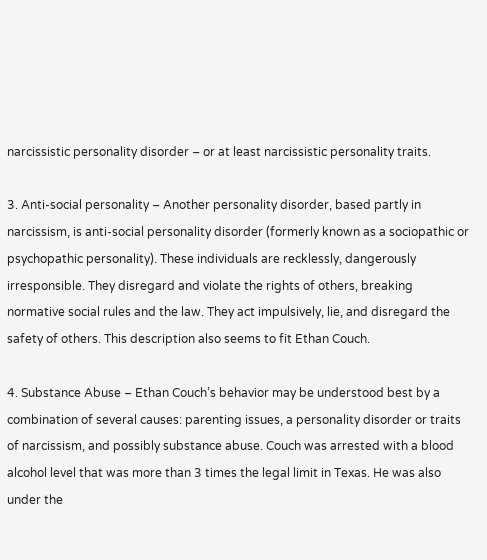narcissistic personality disorder – or at least narcissistic personality traits.

3. Anti-social personality – Another personality disorder, based partly in narcissism, is anti-social personality disorder (formerly known as a sociopathic or psychopathic personality). These individuals are recklessly, dangerously irresponsible. They disregard and violate the rights of others, breaking normative social rules and the law. They act impulsively, lie, and disregard the safety of others. This description also seems to fit Ethan Couch.

4. Substance Abuse – Ethan Couch’s behavior may be understood best by a combination of several causes: parenting issues, a personality disorder or traits of narcissism, and possibly substance abuse. Couch was arrested with a blood alcohol level that was more than 3 times the legal limit in Texas. He was also under the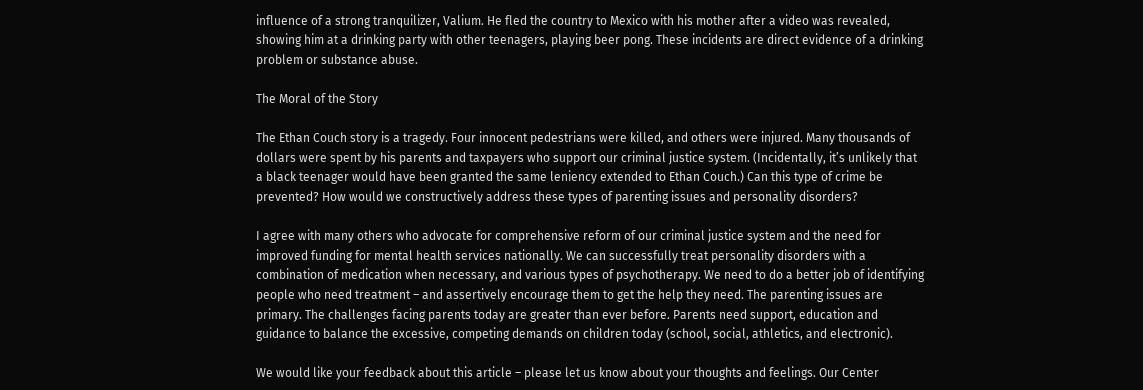influence of a strong tranquilizer, Valium. He fled the country to Mexico with his mother after a video was revealed, showing him at a drinking party with other teenagers, playing beer pong. These incidents are direct evidence of a drinking problem or substance abuse.

The Moral of the Story

The Ethan Couch story is a tragedy. Four innocent pedestrians were killed, and others were injured. Many thousands of dollars were spent by his parents and taxpayers who support our criminal justice system. (Incidentally, it’s unlikely that a black teenager would have been granted the same leniency extended to Ethan Couch.) Can this type of crime be prevented? How would we constructively address these types of parenting issues and personality disorders?

I agree with many others who advocate for comprehensive reform of our criminal justice system and the need for improved funding for mental health services nationally. We can successfully treat personality disorders with a combination of medication when necessary, and various types of psychotherapy. We need to do a better job of identifying people who need treatment – and assertively encourage them to get the help they need. The parenting issues are primary. The challenges facing parents today are greater than ever before. Parents need support, education and guidance to balance the excessive, competing demands on children today (school, social, athletics, and electronic).

We would like your feedback about this article – please let us know about your thoughts and feelings. Our Center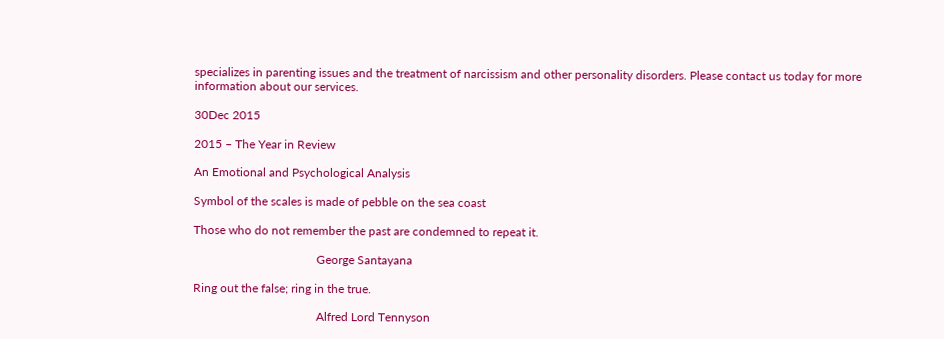specializes in parenting issues and the treatment of narcissism and other personality disorders. Please contact us today for more information about our services.

30Dec 2015

2015 – The Year in Review

An Emotional and Psychological Analysis

Symbol of the scales is made of pebble on the sea coast

Those who do not remember the past are condemned to repeat it.

                                         George Santayana

Ring out the false; ring in the true.

                                         Alfred Lord Tennyson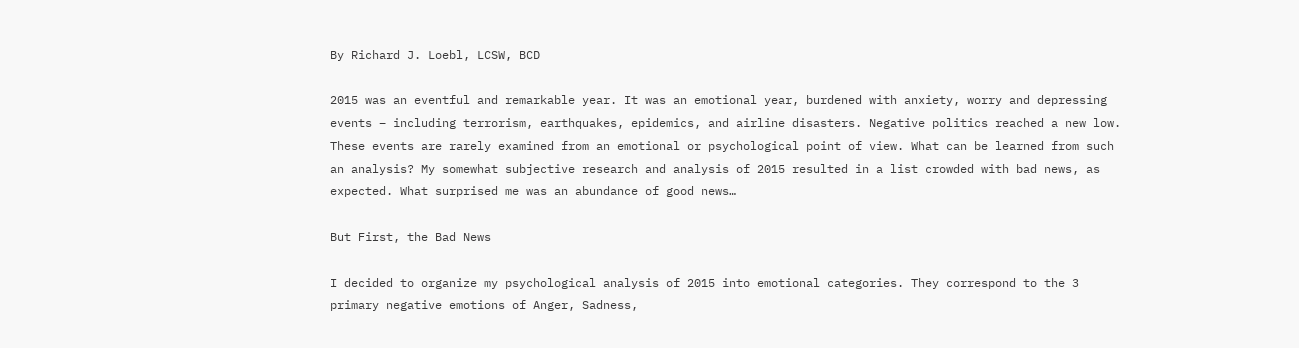By Richard J. Loebl, LCSW, BCD

2015 was an eventful and remarkable year. It was an emotional year, burdened with anxiety, worry and depressing events – including terrorism, earthquakes, epidemics, and airline disasters. Negative politics reached a new low. These events are rarely examined from an emotional or psychological point of view. What can be learned from such an analysis? My somewhat subjective research and analysis of 2015 resulted in a list crowded with bad news, as expected. What surprised me was an abundance of good news…

But First, the Bad News

I decided to organize my psychological analysis of 2015 into emotional categories. They correspond to the 3 primary negative emotions of Anger, Sadness,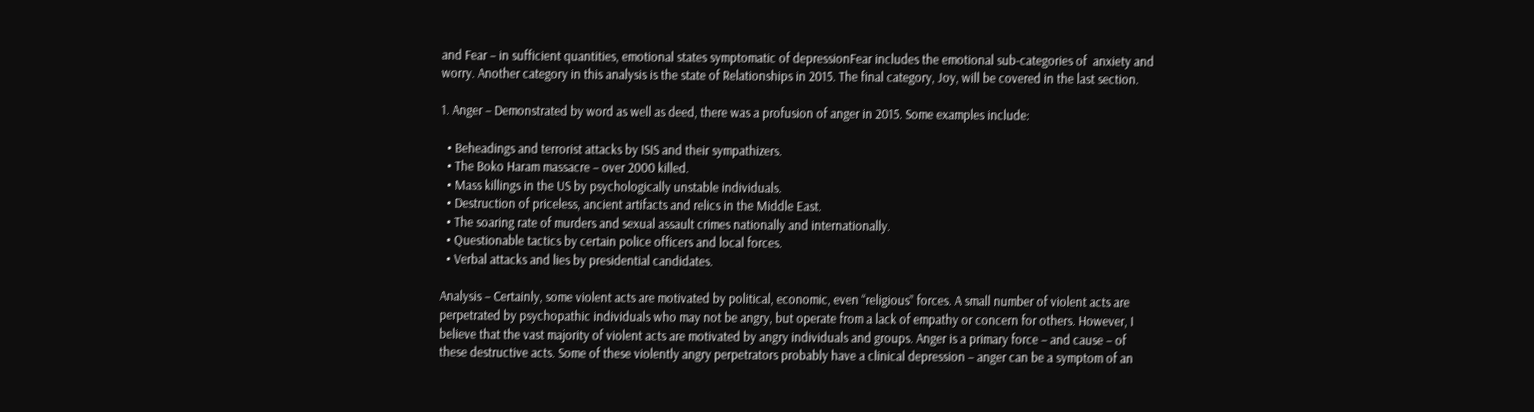and Fear – in sufficient quantities, emotional states symptomatic of depressionFear includes the emotional sub-categories of  anxiety and worry. Another category in this analysis is the state of Relationships in 2015. The final category, Joy, will be covered in the last section.

1. Anger – Demonstrated by word as well as deed, there was a profusion of anger in 2015. Some examples include:

  • Beheadings and terrorist attacks by ISIS and their sympathizers.
  • The Boko Haram massacre – over 2000 killed.
  • Mass killings in the US by psychologically unstable individuals.
  • Destruction of priceless, ancient artifacts and relics in the Middle East.
  • The soaring rate of murders and sexual assault crimes nationally and internationally.
  • Questionable tactics by certain police officers and local forces.
  • Verbal attacks and lies by presidential candidates.

Analysis – Certainly, some violent acts are motivated by political, economic, even “religious” forces. A small number of violent acts are perpetrated by psychopathic individuals who may not be angry, but operate from a lack of empathy or concern for others. However, I believe that the vast majority of violent acts are motivated by angry individuals and groups. Anger is a primary force – and cause – of these destructive acts. Some of these violently angry perpetrators probably have a clinical depression – anger can be a symptom of an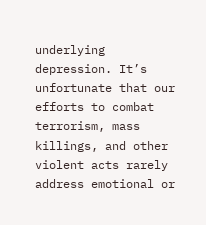underlying depression. It’s unfortunate that our efforts to combat terrorism, mass killings, and other violent acts rarely address emotional or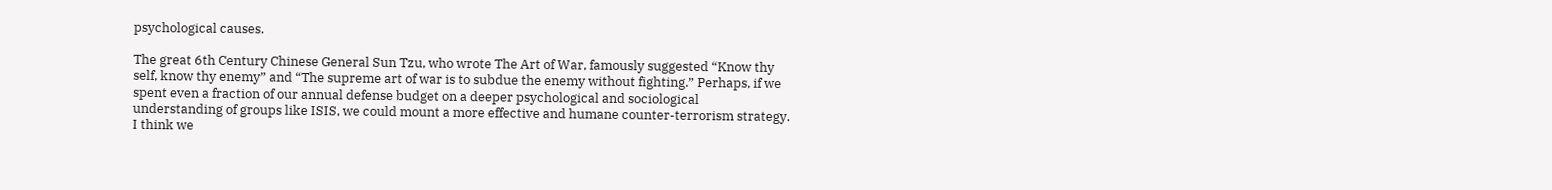psychological causes.

The great 6th Century Chinese General Sun Tzu, who wrote The Art of War, famously suggested “Know thy self, know thy enemy” and “The supreme art of war is to subdue the enemy without fighting.” Perhaps, if we spent even a fraction of our annual defense budget on a deeper psychological and sociological understanding of groups like ISIS, we could mount a more effective and humane counter-terrorism strategy. I think we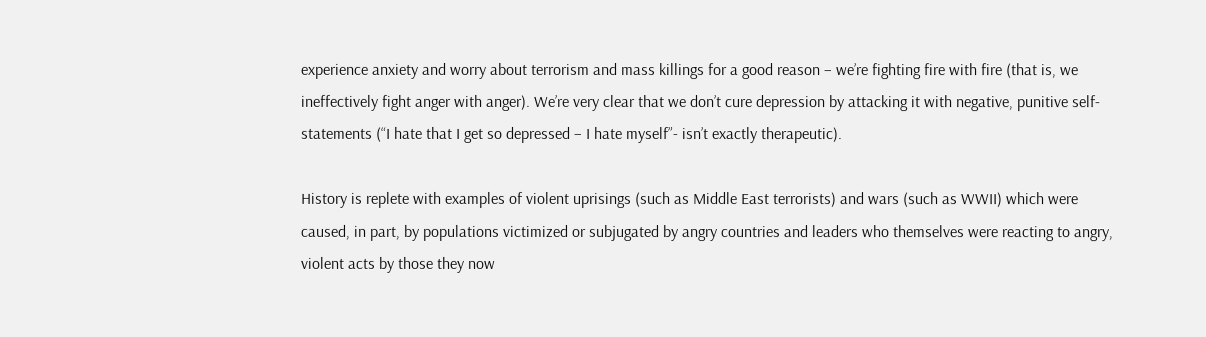experience anxiety and worry about terrorism and mass killings for a good reason – we’re fighting fire with fire (that is, we ineffectively fight anger with anger). We’re very clear that we don’t cure depression by attacking it with negative, punitive self-statements (“I hate that I get so depressed – I hate myself”- isn’t exactly therapeutic).

History is replete with examples of violent uprisings (such as Middle East terrorists) and wars (such as WWII) which were caused, in part, by populations victimized or subjugated by angry countries and leaders who themselves were reacting to angry, violent acts by those they now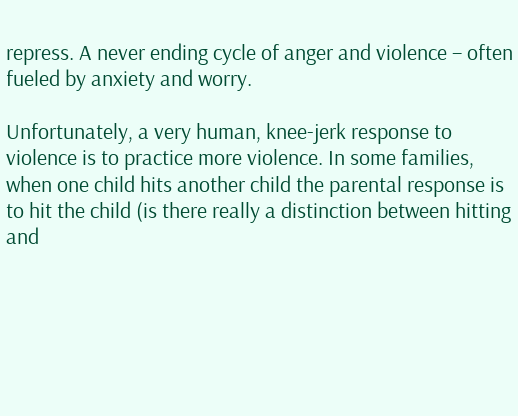repress. A never ending cycle of anger and violence – often fueled by anxiety and worry.

Unfortunately, a very human, knee-jerk response to violence is to practice more violence. In some families, when one child hits another child the parental response is to hit the child (is there really a distinction between hitting and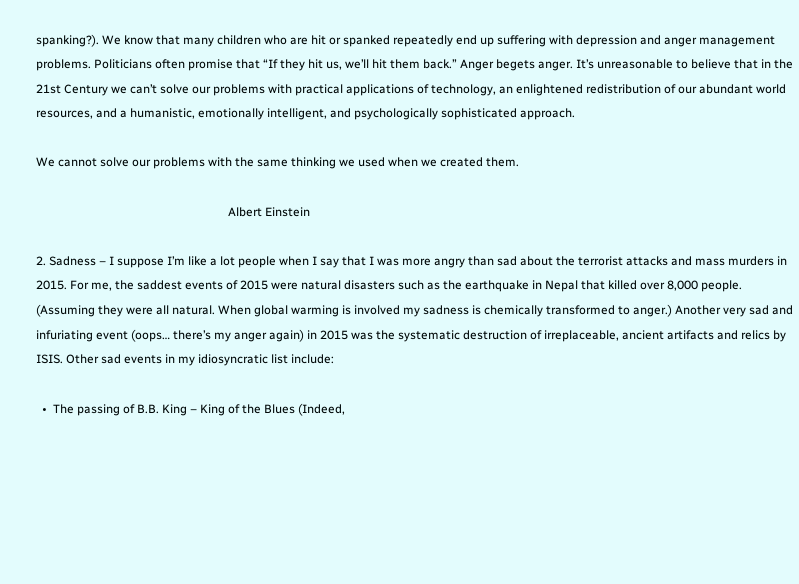spanking?). We know that many children who are hit or spanked repeatedly end up suffering with depression and anger management problems. Politicians often promise that “If they hit us, we’ll hit them back.” Anger begets anger. It’s unreasonable to believe that in the 21st Century we can’t solve our problems with practical applications of technology, an enlightened redistribution of our abundant world resources, and a humanistic, emotionally intelligent, and psychologically sophisticated approach.

We cannot solve our problems with the same thinking we used when we created them.

                                                                Albert Einstein

2. Sadness – I suppose I’m like a lot people when I say that I was more angry than sad about the terrorist attacks and mass murders in 2015. For me, the saddest events of 2015 were natural disasters such as the earthquake in Nepal that killed over 8,000 people. (Assuming they were all natural. When global warming is involved my sadness is chemically transformed to anger.) Another very sad and infuriating event (oops… there’s my anger again) in 2015 was the systematic destruction of irreplaceable, ancient artifacts and relics by ISIS. Other sad events in my idiosyncratic list include:

  •  The passing of B.B. King – King of the Blues (Indeed,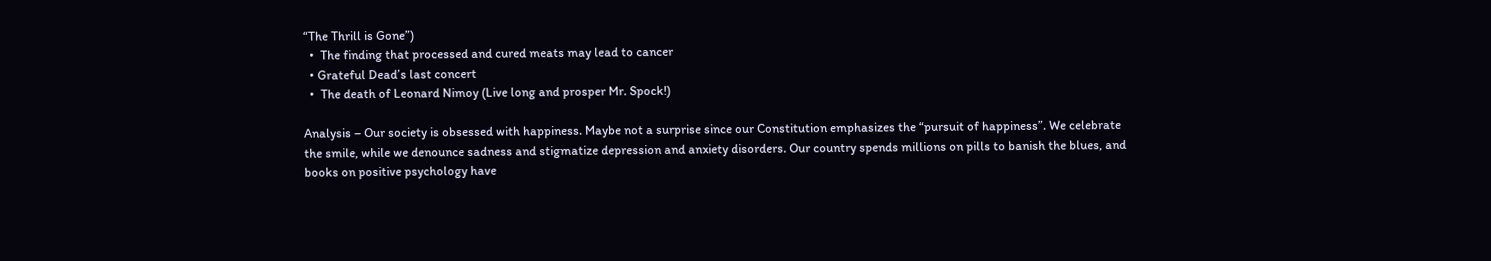“The Thrill is Gone”)
  •  The finding that processed and cured meats may lead to cancer
  • Grateful Dead’s last concert
  •  The death of Leonard Nimoy (Live long and prosper Mr. Spock!)

Analysis – Our society is obsessed with happiness. Maybe not a surprise since our Constitution emphasizes the “pursuit of happiness”. We celebrate the smile, while we denounce sadness and stigmatize depression and anxiety disorders. Our country spends millions on pills to banish the blues, and books on positive psychology have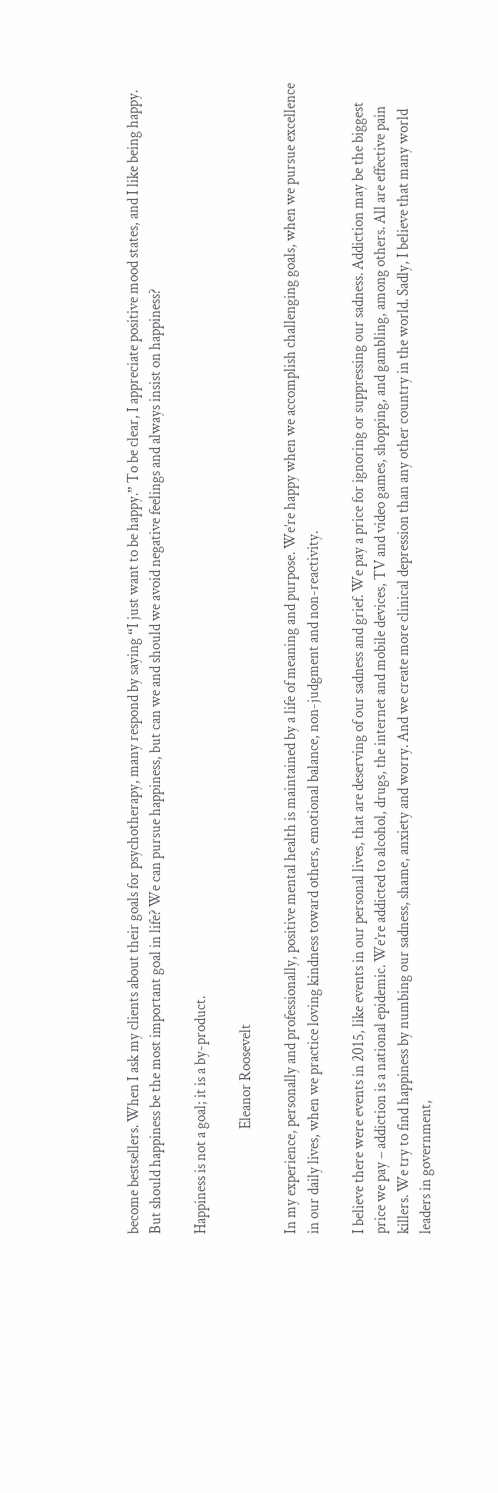become bestsellers. When I ask my clients about their goals for psychotherapy, many respond by saying “I just want to be happy.” To be clear, I appreciate positive mood states, and I like being happy. But should happiness be the most important goal in life? We can pursue happiness, but can we and should we avoid negative feelings and always insist on happiness?

Happiness is not a goal; it is a by-product.

                                   Eleanor Roosevelt

In my experience, personally and professionally, positive mental health is maintained by a life of meaning and purpose. We’re happy when we accomplish challenging goals, when we pursue excellence in our daily lives, when we practice loving kindness toward others, emotional balance, non-judgment and non-reactivity.

I believe there were events in 2015, like events in our personal lives, that are deserving of our sadness and grief. We pay a price for ignoring or suppressing our sadness. Addiction may be the biggest price we pay – addiction is a national epidemic. We’re addicted to alcohol, drugs, the internet and mobile devices, TV and video games, shopping, and gambling, among others. All are effective pain killers. We try to find happiness by numbing our sadness, shame, anxiety and worry. And we create more clinical depression than any other country in the world. Sadly, I believe that many world leaders in government,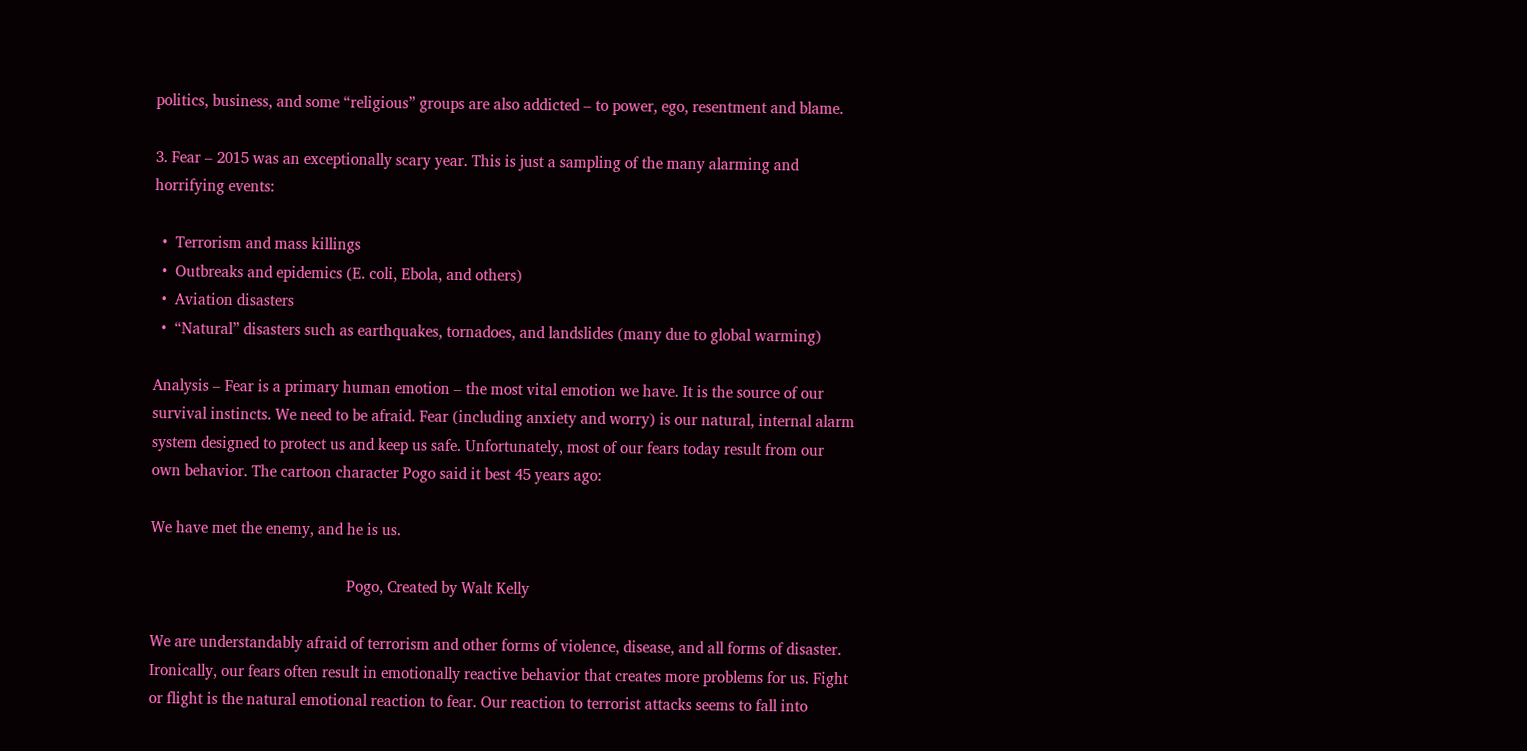politics, business, and some “religious” groups are also addicted – to power, ego, resentment and blame.

3. Fear – 2015 was an exceptionally scary year. This is just a sampling of the many alarming and horrifying events:

  •  Terrorism and mass killings
  •  Outbreaks and epidemics (E. coli, Ebola, and others)
  •  Aviation disasters
  •  “Natural” disasters such as earthquakes, tornadoes, and landslides (many due to global warming)

Analysis – Fear is a primary human emotion – the most vital emotion we have. It is the source of our survival instincts. We need to be afraid. Fear (including anxiety and worry) is our natural, internal alarm system designed to protect us and keep us safe. Unfortunately, most of our fears today result from our own behavior. The cartoon character Pogo said it best 45 years ago:

We have met the enemy, and he is us.

                                                 Pogo, Created by Walt Kelly

We are understandably afraid of terrorism and other forms of violence, disease, and all forms of disaster. Ironically, our fears often result in emotionally reactive behavior that creates more problems for us. Fight or flight is the natural emotional reaction to fear. Our reaction to terrorist attacks seems to fall into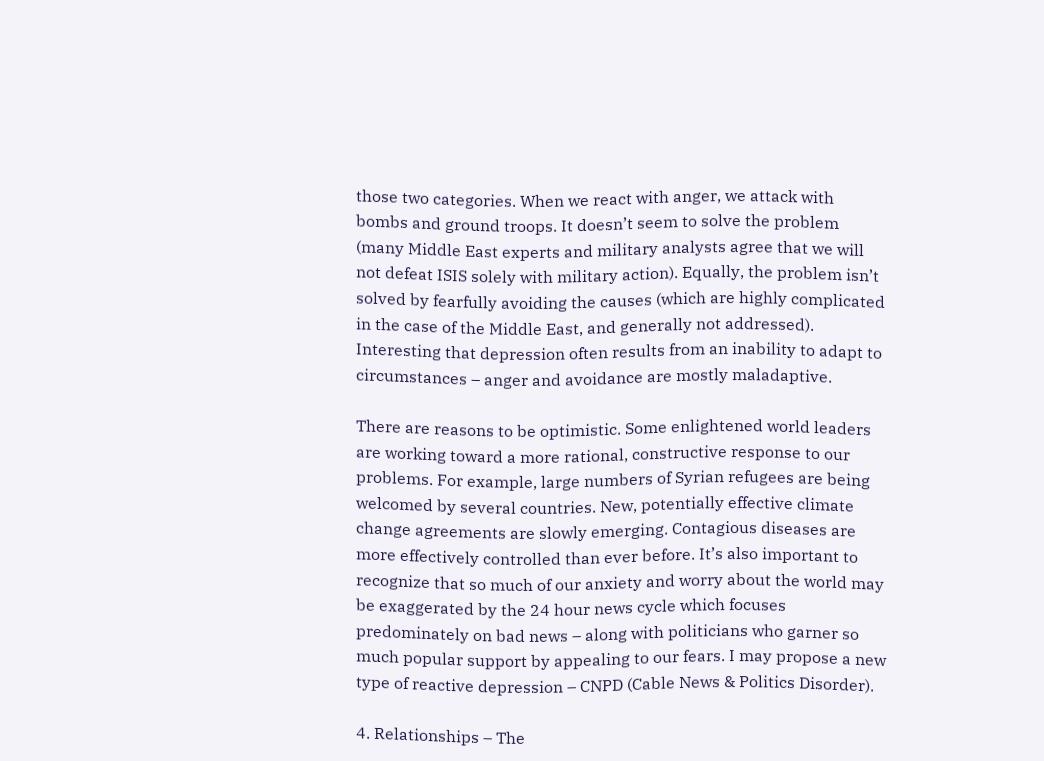those two categories. When we react with anger, we attack with bombs and ground troops. It doesn’t seem to solve the problem (many Middle East experts and military analysts agree that we will not defeat ISIS solely with military action). Equally, the problem isn’t solved by fearfully avoiding the causes (which are highly complicated in the case of the Middle East, and generally not addressed). Interesting that depression often results from an inability to adapt to circumstances – anger and avoidance are mostly maladaptive.

There are reasons to be optimistic. Some enlightened world leaders are working toward a more rational, constructive response to our problems. For example, large numbers of Syrian refugees are being welcomed by several countries. New, potentially effective climate change agreements are slowly emerging. Contagious diseases are more effectively controlled than ever before. It’s also important to recognize that so much of our anxiety and worry about the world may be exaggerated by the 24 hour news cycle which focuses predominately on bad news – along with politicians who garner so much popular support by appealing to our fears. I may propose a new type of reactive depression – CNPD (Cable News & Politics Disorder).

4. Relationships – The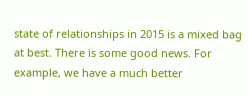state of relationships in 2015 is a mixed bag at best. There is some good news. For example, we have a much better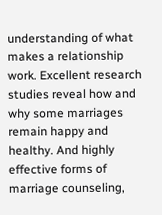understanding of what makes a relationship work. Excellent research studies reveal how and why some marriages remain happy and healthy. And highly effective forms of marriage counseling,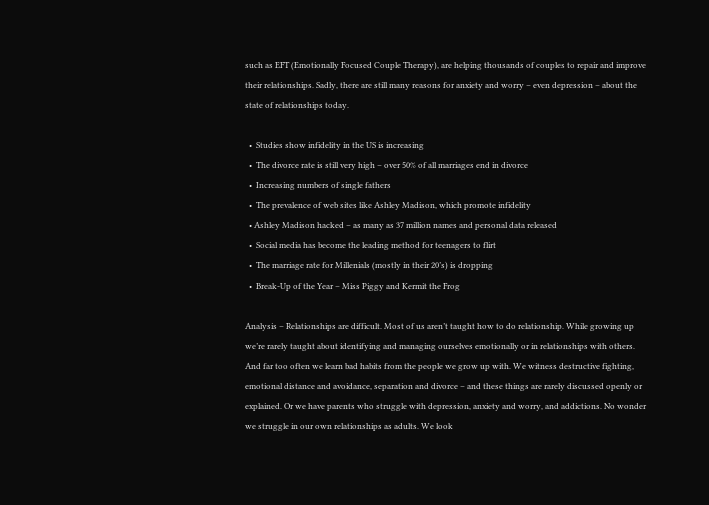such as EFT (Emotionally Focused Couple Therapy), are helping thousands of couples to repair and improve their relationships. Sadly, there are still many reasons for anxiety and worry – even depression – about the state of relationships today.

  •  Studies show infidelity in the US is increasing
  •  The divorce rate is still very high – over 50% of all marriages end in divorce
  •  Increasing numbers of single fathers
  •  The prevalence of web sites like Ashley Madison, which promote infidelity
  • Ashley Madison hacked – as many as 37 million names and personal data released
  •  Social media has become the leading method for teenagers to flirt
  •  The marriage rate for Millenials (mostly in their 20’s) is dropping
  •  Break-Up of the Year – Miss Piggy and Kermit the Frog

Analysis – Relationships are difficult. Most of us aren’t taught how to do relationship. While growing up we’re rarely taught about identifying and managing ourselves emotionally or in relationships with others. And far too often we learn bad habits from the people we grow up with. We witness destructive fighting, emotional distance and avoidance, separation and divorce – and these things are rarely discussed openly or explained. Or we have parents who struggle with depression, anxiety and worry, and addictions. No wonder we struggle in our own relationships as adults. We look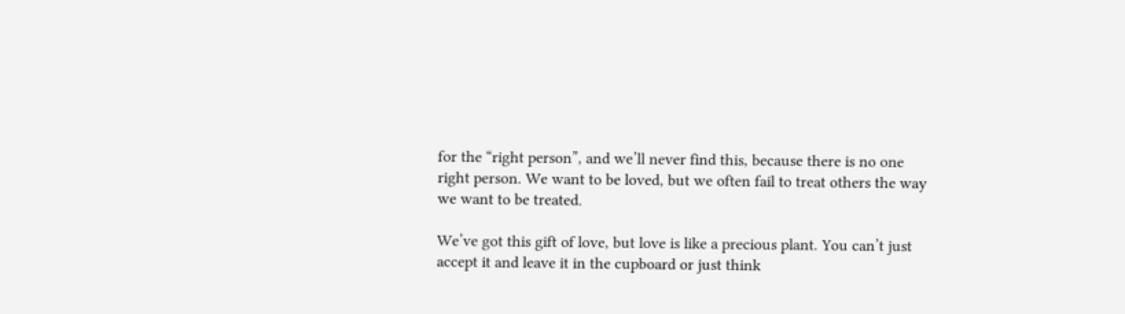for the “right person”, and we’ll never find this, because there is no one right person. We want to be loved, but we often fail to treat others the way we want to be treated.

We’ve got this gift of love, but love is like a precious plant. You can’t just accept it and leave it in the cupboard or just think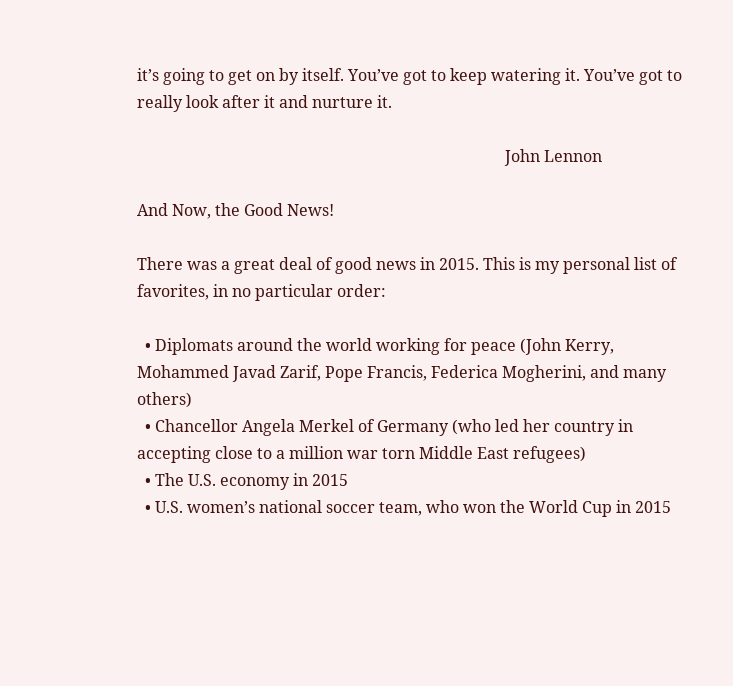it’s going to get on by itself. You’ve got to keep watering it. You’ve got to really look after it and nurture it.

                                                                                            John Lennon

And Now, the Good News!

There was a great deal of good news in 2015. This is my personal list of favorites, in no particular order:

  • Diplomats around the world working for peace (John Kerry, Mohammed Javad Zarif, Pope Francis, Federica Mogherini, and many others)
  • Chancellor Angela Merkel of Germany (who led her country in accepting close to a million war torn Middle East refugees)
  • The U.S. economy in 2015
  • U.S. women’s national soccer team, who won the World Cup in 2015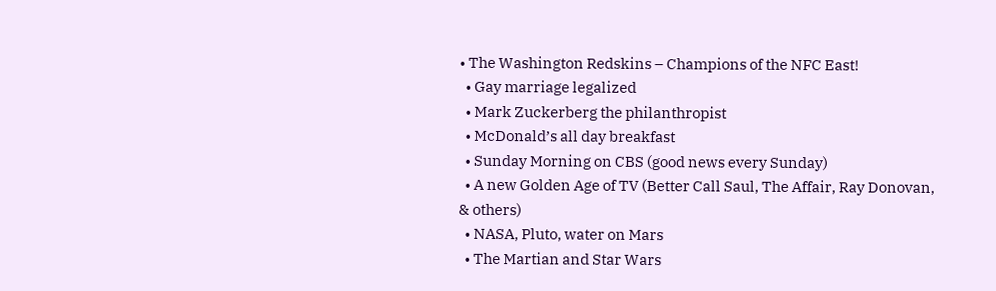• The Washington Redskins – Champions of the NFC East!
  • Gay marriage legalized
  • Mark Zuckerberg the philanthropist
  • McDonald’s all day breakfast
  • Sunday Morning on CBS (good news every Sunday)
  • A new Golden Age of TV (Better Call Saul, The Affair, Ray Donovan, & others)
  • NASA, Pluto, water on Mars
  • The Martian and Star Wars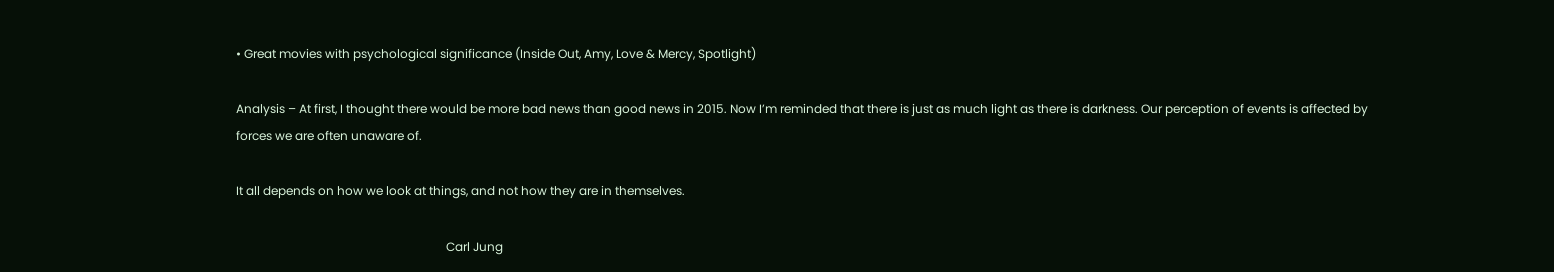• Great movies with psychological significance (Inside Out, Amy, Love & Mercy, Spotlight)

Analysis – At first, I thought there would be more bad news than good news in 2015. Now I’m reminded that there is just as much light as there is darkness. Our perception of events is affected by forces we are often unaware of.

It all depends on how we look at things, and not how they are in themselves.

                                                                      Carl Jung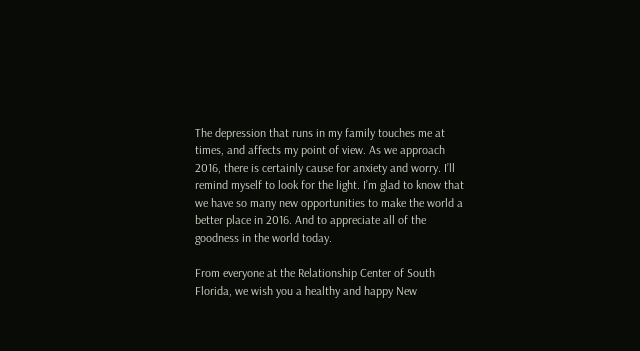The depression that runs in my family touches me at times, and affects my point of view. As we approach 2016, there is certainly cause for anxiety and worry. I’ll remind myself to look for the light. I’m glad to know that we have so many new opportunities to make the world a better place in 2016. And to appreciate all of the goodness in the world today.

From everyone at the Relationship Center of South Florida, we wish you a healthy and happy New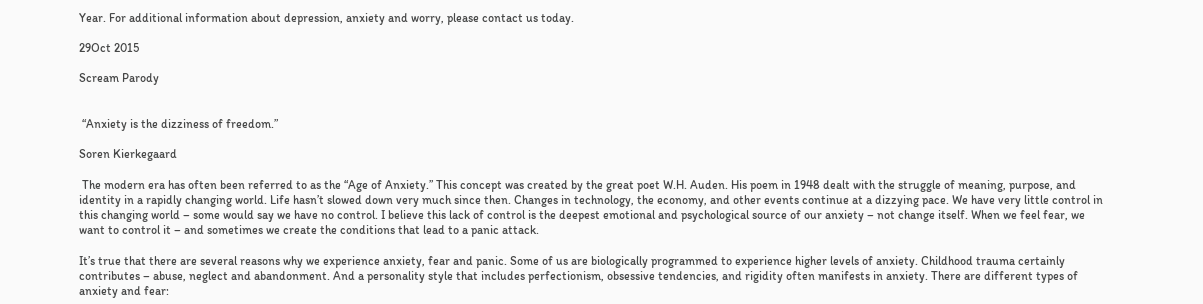Year. For additional information about depression, anxiety and worry, please contact us today.

29Oct 2015

Scream Parody


 “Anxiety is the dizziness of freedom.”

Soren Kierkegaard

 The modern era has often been referred to as the “Age of Anxiety.” This concept was created by the great poet W.H. Auden. His poem in 1948 dealt with the struggle of meaning, purpose, and identity in a rapidly changing world. Life hasn’t slowed down very much since then. Changes in technology, the economy, and other events continue at a dizzying pace. We have very little control in this changing world – some would say we have no control. I believe this lack of control is the deepest emotional and psychological source of our anxiety – not change itself. When we feel fear, we want to control it – and sometimes we create the conditions that lead to a panic attack.

It’s true that there are several reasons why we experience anxiety, fear and panic. Some of us are biologically programmed to experience higher levels of anxiety. Childhood trauma certainly contributes – abuse, neglect and abandonment. And a personality style that includes perfectionism, obsessive tendencies, and rigidity often manifests in anxiety. There are different types of anxiety and fear: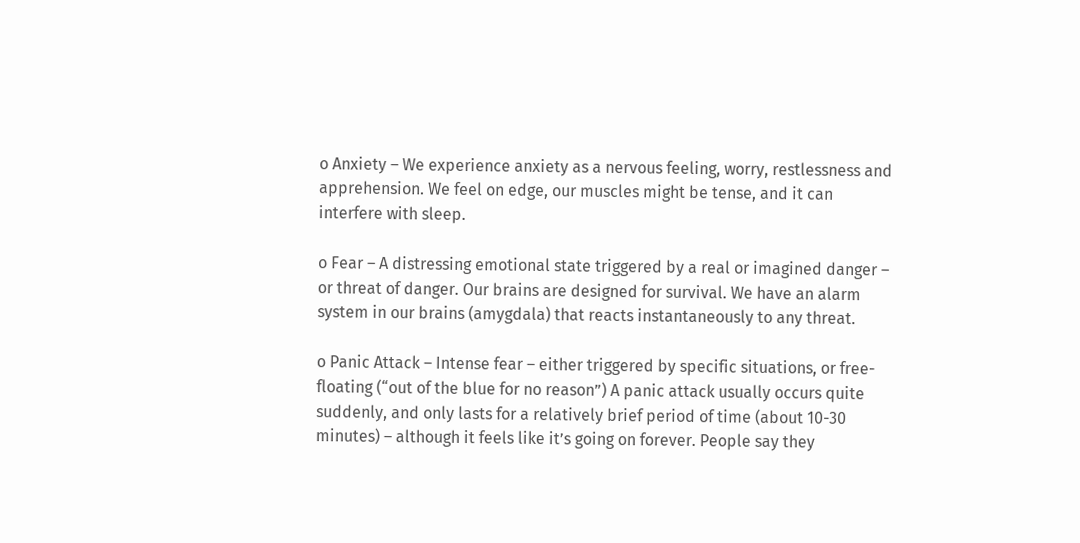o Anxiety – We experience anxiety as a nervous feeling, worry, restlessness and apprehension. We feel on edge, our muscles might be tense, and it can interfere with sleep.

o Fear – A distressing emotional state triggered by a real or imagined danger – or threat of danger. Our brains are designed for survival. We have an alarm system in our brains (amygdala) that reacts instantaneously to any threat.

o Panic Attack – Intense fear – either triggered by specific situations, or free-floating (“out of the blue for no reason”) A panic attack usually occurs quite suddenly, and only lasts for a relatively brief period of time (about 10-30 minutes) – although it feels like it’s going on forever. People say they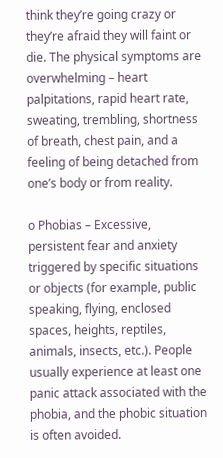think they’re going crazy or they’re afraid they will faint or die. The physical symptoms are overwhelming – heart palpitations, rapid heart rate, sweating, trembling, shortness of breath, chest pain, and a feeling of being detached from one’s body or from reality.

o Phobias – Excessive, persistent fear and anxiety triggered by specific situations or objects (for example, public speaking, flying, enclosed spaces, heights, reptiles, animals, insects, etc.). People usually experience at least one panic attack associated with the phobia, and the phobic situation is often avoided.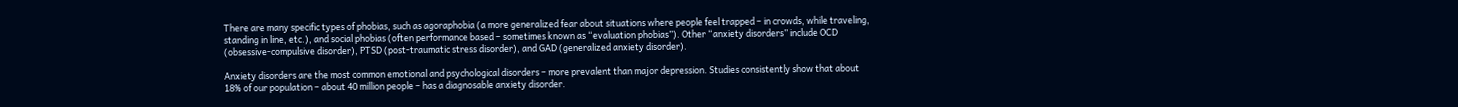There are many specific types of phobias, such as agoraphobia (a more generalized fear about situations where people feel trapped – in crowds, while traveling, standing in line, etc.), and social phobias (often performance based – sometimes known as “evaluation phobias”). Other “anxiety disorders” include OCD (obsessive-compulsive disorder), PTSD (post-traumatic stress disorder), and GAD (generalized anxiety disorder).

Anxiety disorders are the most common emotional and psychological disorders – more prevalent than major depression. Studies consistently show that about 18% of our population – about 40 million people – has a diagnosable anxiety disorder.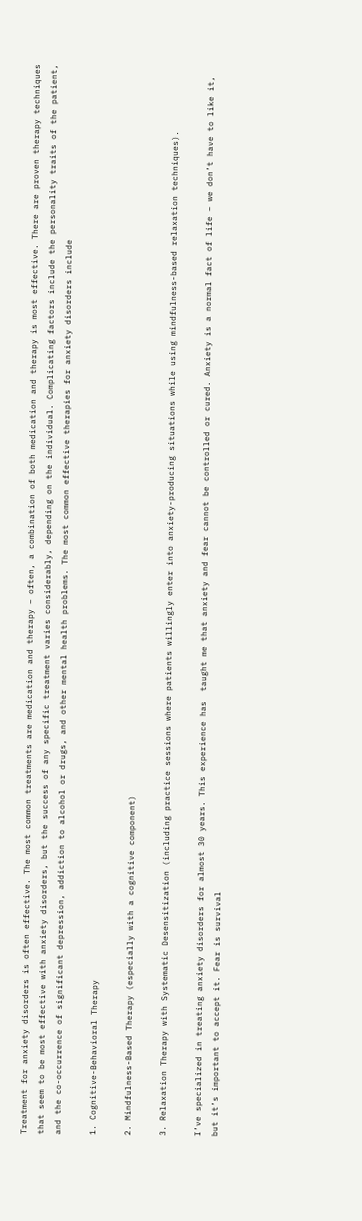Treatment for anxiety disorders is often effective. The most common treatments are medication and therapy – often, a combination of both medication and therapy is most effective. There are proven therapy techniques that seem to be most effective with anxiety disorders, but the success of any specific treatment varies considerably, depending on the individual. Complicating factors include the personality traits of the patient, and the co-occurrence of significant depression, addiction to alcohol or drugs, and other mental health problems. The most common effective therapies for anxiety disorders include

1. Cognitive-Behavioral Therapy

2. Mindfulness-Based Therapy (especially with a cognitive component)

3. Relaxation Therapy with Systematic Desensitization (including practice sessions where patients willingly enter into anxiety-producing situations while using mindfulness-based relaxation techniques).

I’ve specialized in treating anxiety disorders for almost 30 years. This experience has  taught me that anxiety and fear cannot be controlled or cured. Anxiety is a normal fact of life – we don’t have to like it, but it’s important to accept it. Fear is survival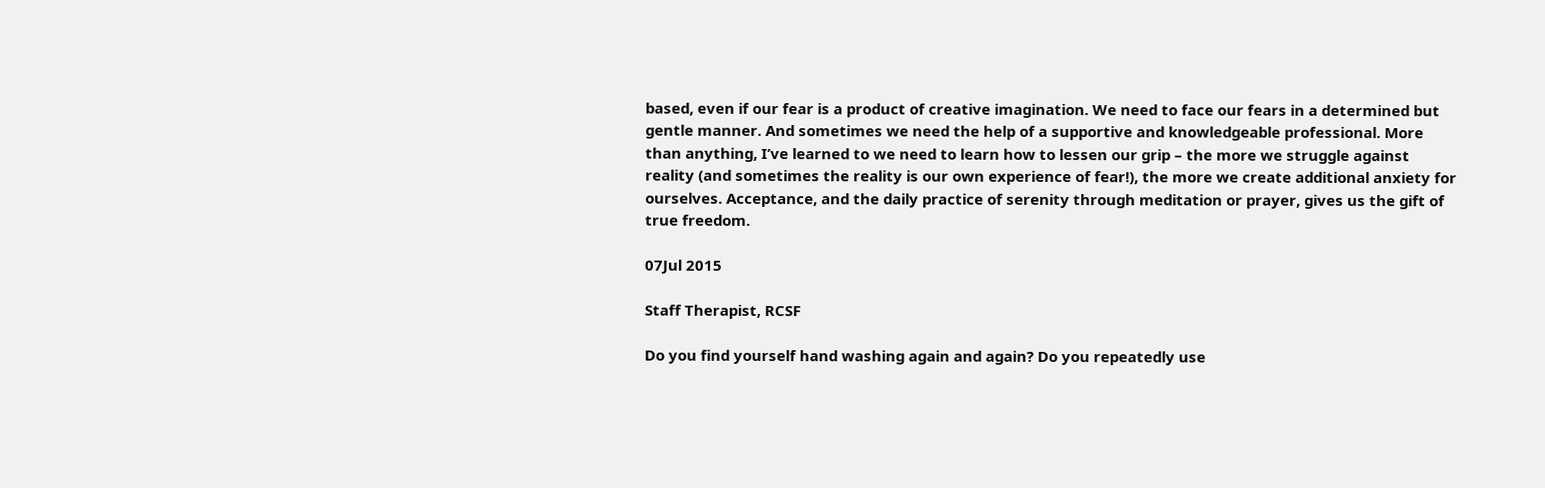based, even if our fear is a product of creative imagination. We need to face our fears in a determined but gentle manner. And sometimes we need the help of a supportive and knowledgeable professional. More than anything, I’ve learned to we need to learn how to lessen our grip – the more we struggle against reality (and sometimes the reality is our own experience of fear!), the more we create additional anxiety for ourselves. Acceptance, and the daily practice of serenity through meditation or prayer, gives us the gift of true freedom.

07Jul 2015

Staff Therapist, RCSF

Do you find yourself hand washing again and again? Do you repeatedly use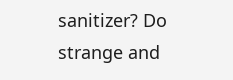sanitizer? Do strange and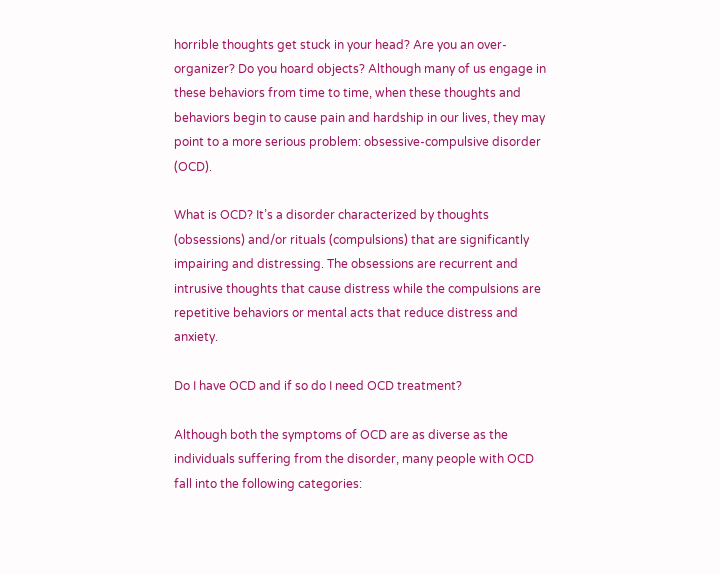horrible thoughts get stuck in your head? Are you an over-organizer? Do you hoard objects? Although many of us engage in these behaviors from time to time, when these thoughts and behaviors begin to cause pain and hardship in our lives, they may point to a more serious problem: obsessive-compulsive disorder (OCD).

What is OCD? It’s a disorder characterized by thoughts (obsessions) and/or rituals (compulsions) that are significantly impairing and distressing. The obsessions are recurrent and intrusive thoughts that cause distress while the compulsions are repetitive behaviors or mental acts that reduce distress and anxiety.

Do I have OCD and if so do I need OCD treatment?

Although both the symptoms of OCD are as diverse as the individuals suffering from the disorder, many people with OCD fall into the following categories: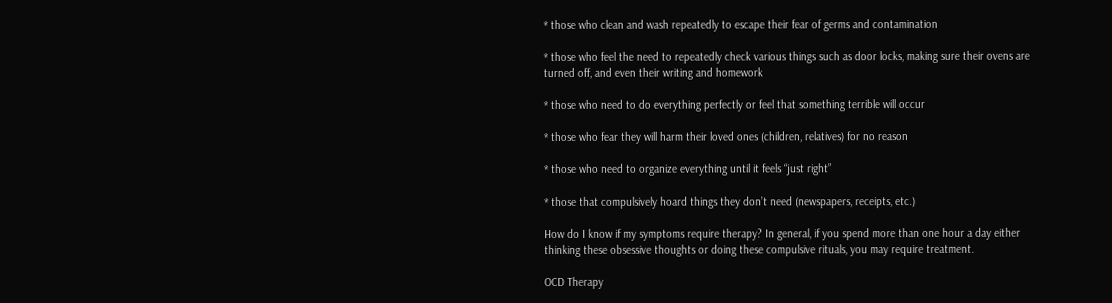* those who clean and wash repeatedly to escape their fear of germs and contamination

* those who feel the need to repeatedly check various things such as door locks, making sure their ovens are turned off, and even their writing and homework

* those who need to do everything perfectly or feel that something terrible will occur

* those who fear they will harm their loved ones (children, relatives) for no reason

* those who need to organize everything until it feels “just right”

* those that compulsively hoard things they don’t need (newspapers, receipts, etc.)

How do I know if my symptoms require therapy? In general, if you spend more than one hour a day either thinking these obsessive thoughts or doing these compulsive rituals, you may require treatment.

OCD Therapy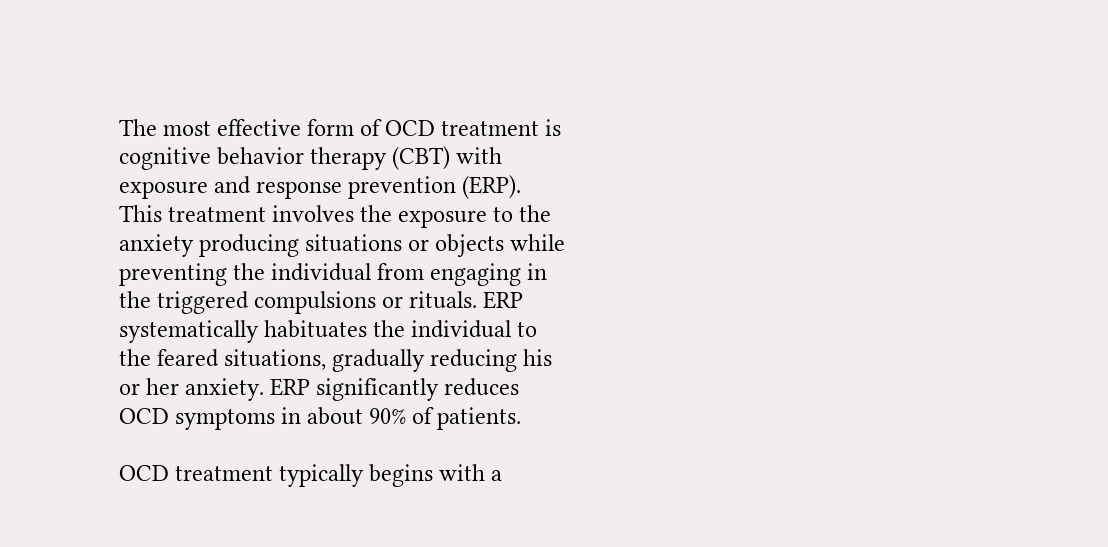The most effective form of OCD treatment is cognitive behavior therapy (CBT) with exposure and response prevention (ERP). This treatment involves the exposure to the anxiety producing situations or objects while preventing the individual from engaging in the triggered compulsions or rituals. ERP systematically habituates the individual to the feared situations, gradually reducing his or her anxiety. ERP significantly reduces OCD symptoms in about 90% of patients.

OCD treatment typically begins with a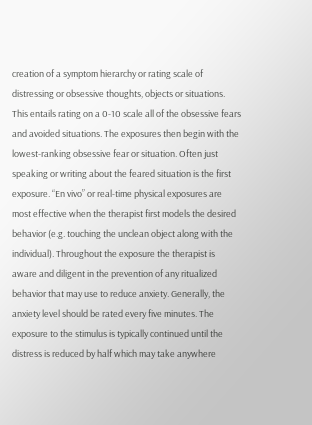creation of a symptom hierarchy or rating scale of distressing or obsessive thoughts, objects or situations. This entails rating on a 0-10 scale all of the obsessive fears and avoided situations. The exposures then begin with the lowest-ranking obsessive fear or situation. Often just speaking or writing about the feared situation is the first exposure. “En vivo” or real-time physical exposures are most effective when the therapist first models the desired behavior (e.g. touching the unclean object along with the individual). Throughout the exposure the therapist is aware and diligent in the prevention of any ritualized behavior that may use to reduce anxiety. Generally, the anxiety level should be rated every five minutes. The exposure to the stimulus is typically continued until the distress is reduced by half which may take anywhere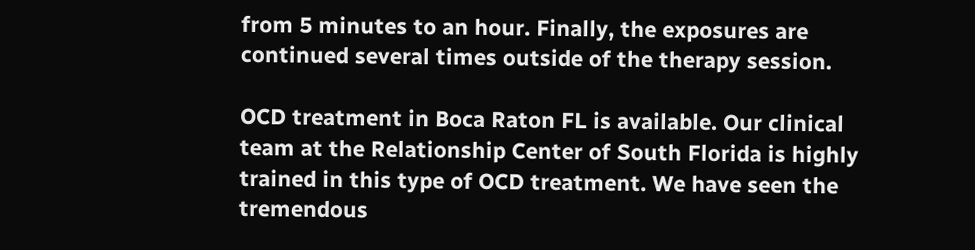from 5 minutes to an hour. Finally, the exposures are continued several times outside of the therapy session.

OCD treatment in Boca Raton FL is available. Our clinical team at the Relationship Center of South Florida is highly trained in this type of OCD treatment. We have seen the tremendous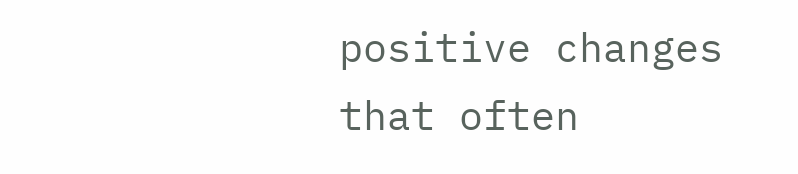positive changes that often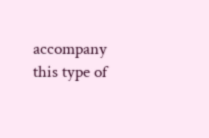accompany this type of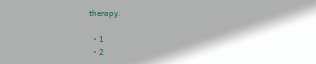therapy.

  • 1
  • 2